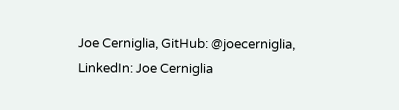Joe Cerniglia, GitHub: @joecerniglia, LinkedIn: Joe Cerniglia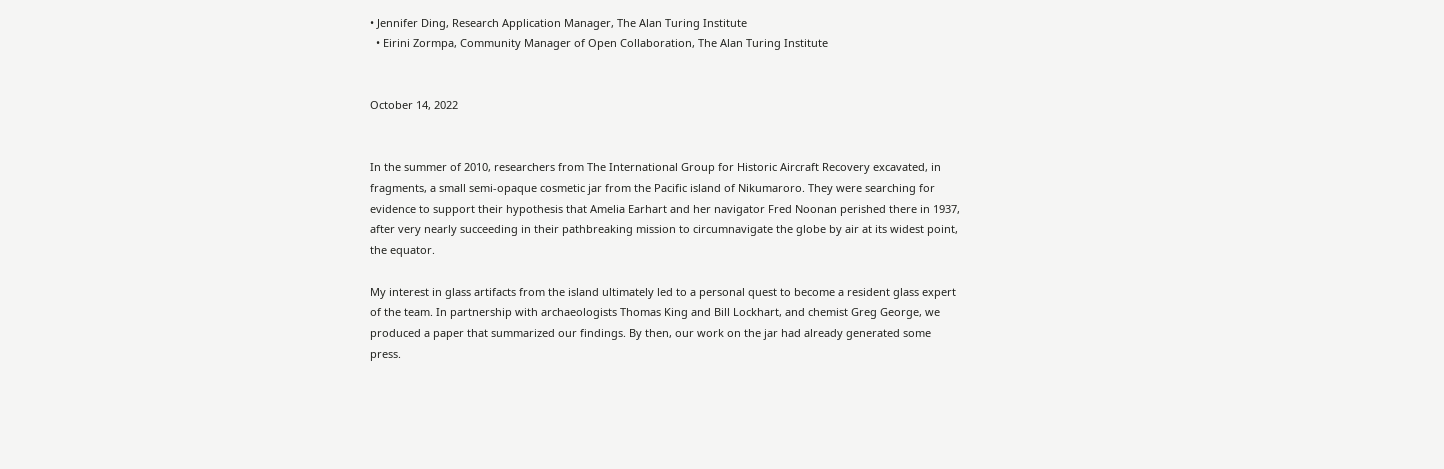• Jennifer Ding, Research Application Manager, The Alan Turing Institute
  • Eirini Zormpa, Community Manager of Open Collaboration, The Alan Turing Institute


October 14, 2022


In the summer of 2010, researchers from The International Group for Historic Aircraft Recovery excavated, in fragments, a small semi-opaque cosmetic jar from the Pacific island of Nikumaroro. They were searching for evidence to support their hypothesis that Amelia Earhart and her navigator Fred Noonan perished there in 1937, after very nearly succeeding in their pathbreaking mission to circumnavigate the globe by air at its widest point, the equator.

My interest in glass artifacts from the island ultimately led to a personal quest to become a resident glass expert of the team. In partnership with archaeologists Thomas King and Bill Lockhart, and chemist Greg George, we produced a paper that summarized our findings. By then, our work on the jar had already generated some press.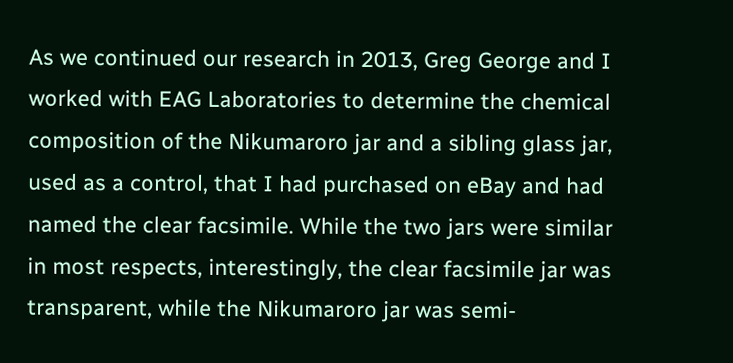As we continued our research in 2013, Greg George and I worked with EAG Laboratories to determine the chemical composition of the Nikumaroro jar and a sibling glass jar, used as a control, that I had purchased on eBay and had named the clear facsimile. While the two jars were similar in most respects, interestingly, the clear facsimile jar was transparent, while the Nikumaroro jar was semi-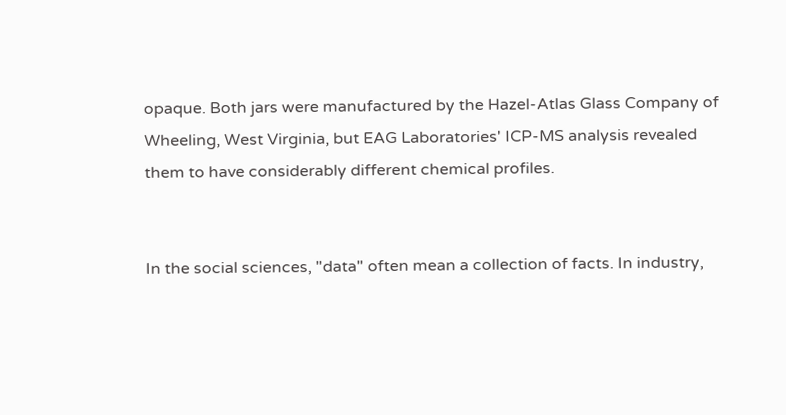opaque. Both jars were manufactured by the Hazel-Atlas Glass Company of Wheeling, West Virginia, but EAG Laboratories' ICP-MS analysis revealed them to have considerably different chemical profiles.


In the social sciences, "data" often mean a collection of facts. In industry,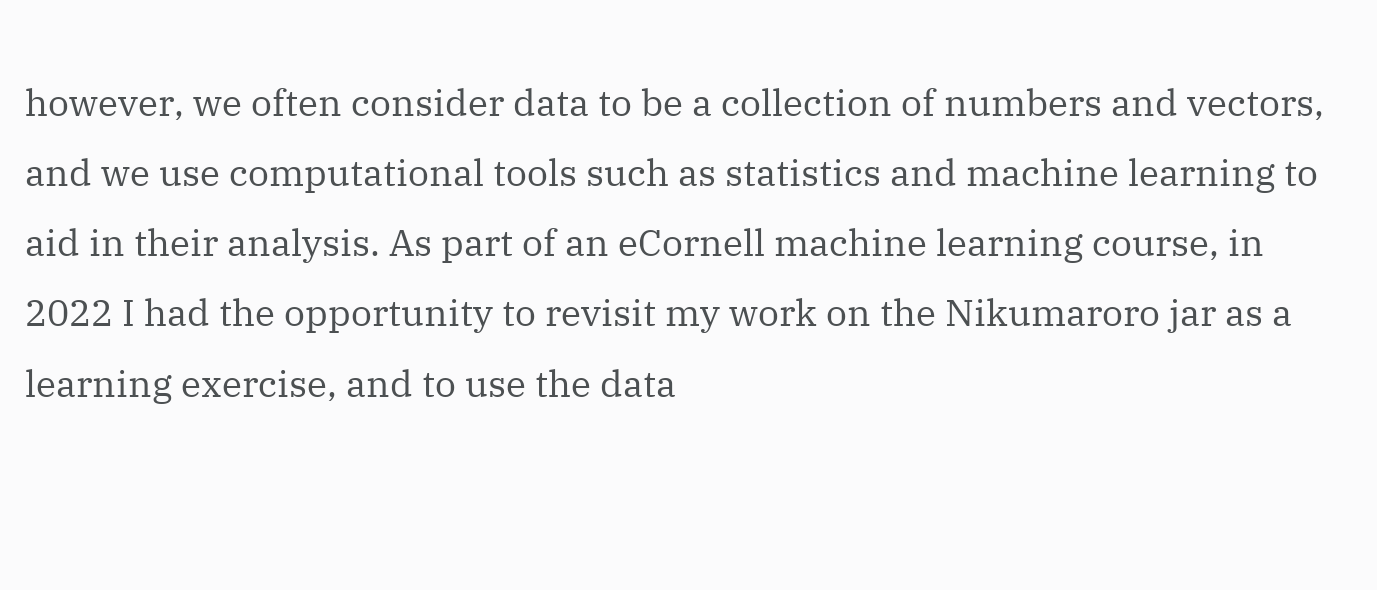however, we often consider data to be a collection of numbers and vectors, and we use computational tools such as statistics and machine learning to aid in their analysis. As part of an eCornell machine learning course, in 2022 I had the opportunity to revisit my work on the Nikumaroro jar as a learning exercise, and to use the data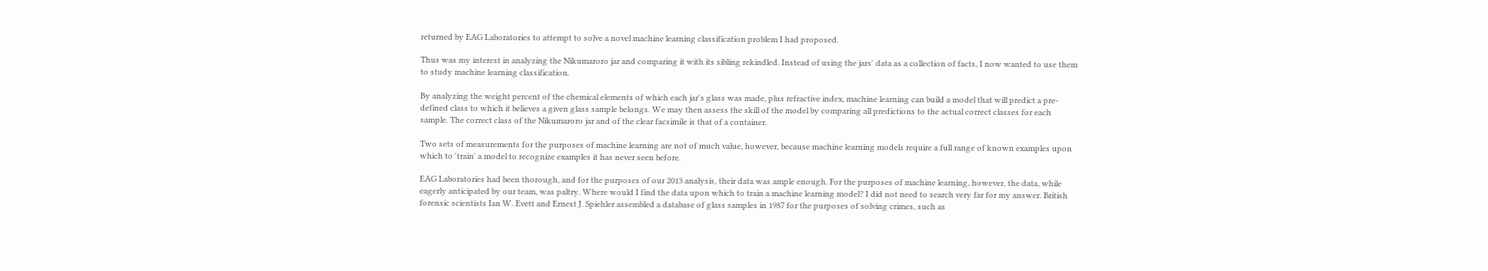returned by EAG Laboratories to attempt to solve a novel machine learning classification problem I had proposed.

Thus was my interest in analyzing the Nikumaroro jar and comparing it with its sibling rekindled. Instead of using the jars' data as a collection of facts, I now wanted to use them to study machine learning classification.

By analyzing the weight percent of the chemical elements of which each jar's glass was made, plus refractive index, machine learning can build a model that will predict a pre-defined class to which it believes a given glass sample belongs. We may then assess the skill of the model by comparing all predictions to the actual correct classes for each sample. The correct class of the Nikumaroro jar and of the clear facsimile is that of a container.

Two sets of measurements for the purposes of machine learning are not of much value, however, because machine learning models require a full range of known examples upon which to 'train' a model to recognize examples it has never seen before.

EAG Laboratories had been thorough, and for the purposes of our 2013 analysis, their data was ample enough. For the purposes of machine learning, however, the data, while eagerly anticipated by our team, was paltry. Where would I find the data upon which to train a machine learning model? I did not need to search very far for my answer. British forensic scientists Ian W. Evett and Ernest J. Spiehler assembled a database of glass samples in 1987 for the purposes of solving crimes, such as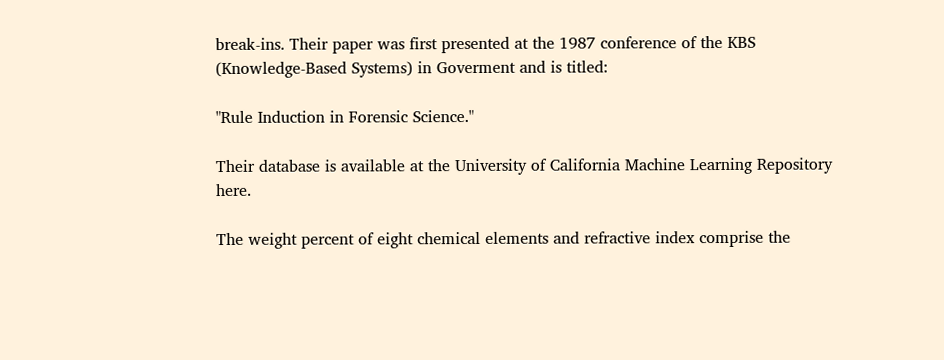break-ins. Their paper was first presented at the 1987 conference of the KBS (Knowledge-Based Systems) in Goverment and is titled:

"Rule Induction in Forensic Science."

Their database is available at the University of California Machine Learning Repository here.

The weight percent of eight chemical elements and refractive index comprise the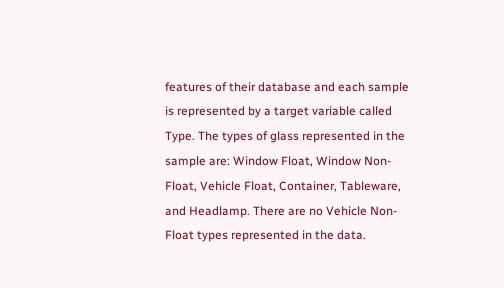features of their database and each sample is represented by a target variable called Type. The types of glass represented in the sample are: Window Float, Window Non-Float, Vehicle Float, Container, Tableware, and Headlamp. There are no Vehicle Non-Float types represented in the data.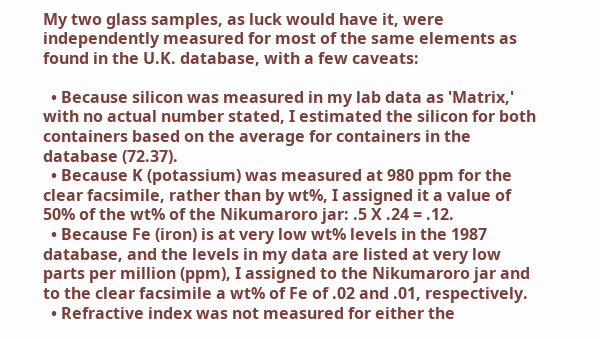My two glass samples, as luck would have it, were independently measured for most of the same elements as found in the U.K. database, with a few caveats:

  • Because silicon was measured in my lab data as 'Matrix,' with no actual number stated, I estimated the silicon for both containers based on the average for containers in the database (72.37).
  • Because K (potassium) was measured at 980 ppm for the clear facsimile, rather than by wt%, I assigned it a value of 50% of the wt% of the Nikumaroro jar: .5 X .24 = .12.
  • Because Fe (iron) is at very low wt% levels in the 1987 database, and the levels in my data are listed at very low parts per million (ppm), I assigned to the Nikumaroro jar and to the clear facsimile a wt% of Fe of .02 and .01, respectively.
  • Refractive index was not measured for either the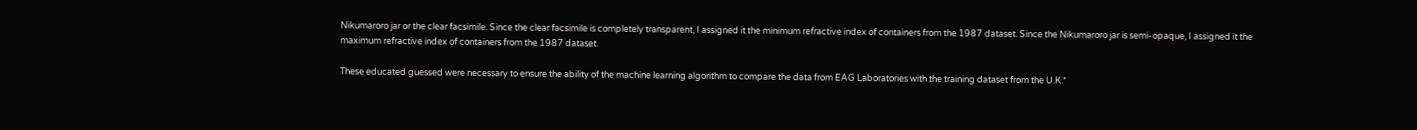Nikumaroro jar or the clear facsimile. Since the clear facsimile is completely transparent, I assigned it the minimum refractive index of containers from the 1987 dataset. Since the Nikumaroro jar is semi-opaque, I assigned it the maximum refractive index of containers from the 1987 dataset.

These educated guessed were necessary to ensure the ability of the machine learning algorithm to compare the data from EAG Laboratories with the training dataset from the U.K.*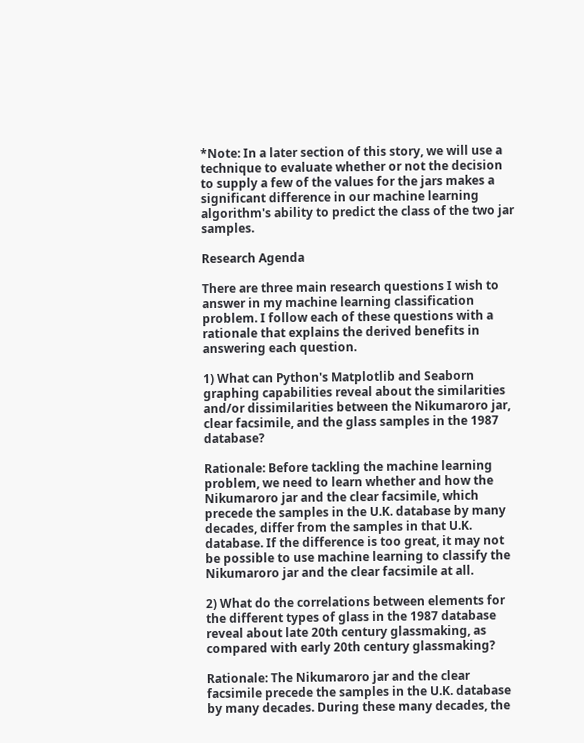*Note: In a later section of this story, we will use a technique to evaluate whether or not the decision to supply a few of the values for the jars makes a significant difference in our machine learning algorithm's ability to predict the class of the two jar samples.

Research Agenda

There are three main research questions I wish to answer in my machine learning classification problem. I follow each of these questions with a rationale that explains the derived benefits in answering each question.

1) What can Python's Matplotlib and Seaborn graphing capabilities reveal about the similarities and/or dissimilarities between the Nikumaroro jar, clear facsimile, and the glass samples in the 1987 database?

Rationale: Before tackling the machine learning problem, we need to learn whether and how the Nikumaroro jar and the clear facsimile, which precede the samples in the U.K. database by many decades, differ from the samples in that U.K. database. If the difference is too great, it may not be possible to use machine learning to classify the Nikumaroro jar and the clear facsimile at all.

2) What do the correlations between elements for the different types of glass in the 1987 database reveal about late 20th century glassmaking, as compared with early 20th century glassmaking?

Rationale: The Nikumaroro jar and the clear facsimile precede the samples in the U.K. database by many decades. During these many decades, the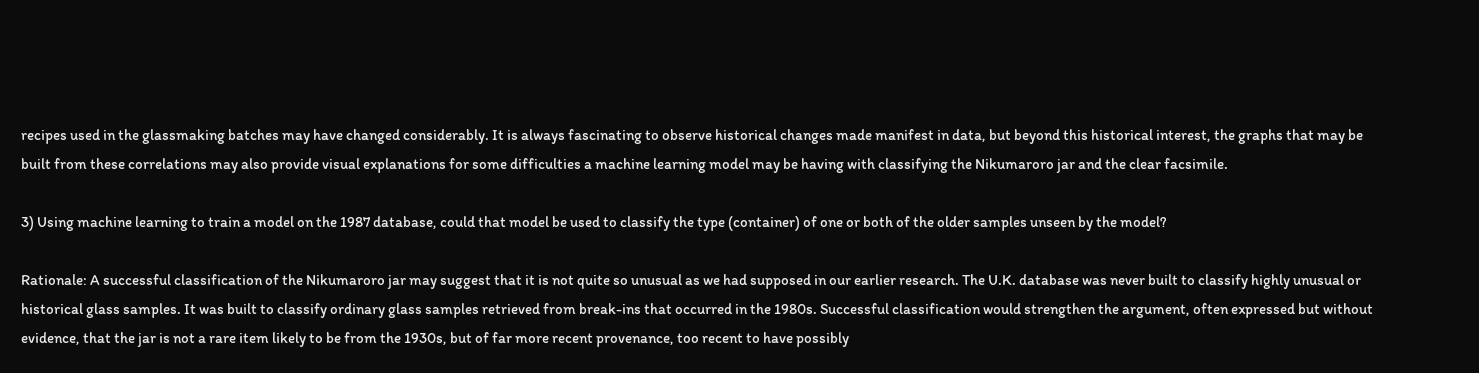recipes used in the glassmaking batches may have changed considerably. It is always fascinating to observe historical changes made manifest in data, but beyond this historical interest, the graphs that may be built from these correlations may also provide visual explanations for some difficulties a machine learning model may be having with classifying the Nikumaroro jar and the clear facsimile.

3) Using machine learning to train a model on the 1987 database, could that model be used to classify the type (container) of one or both of the older samples unseen by the model?

Rationale: A successful classification of the Nikumaroro jar may suggest that it is not quite so unusual as we had supposed in our earlier research. The U.K. database was never built to classify highly unusual or historical glass samples. It was built to classify ordinary glass samples retrieved from break-ins that occurred in the 1980s. Successful classification would strengthen the argument, often expressed but without evidence, that the jar is not a rare item likely to be from the 1930s, but of far more recent provenance, too recent to have possibly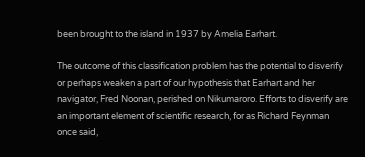been brought to the island in 1937 by Amelia Earhart.

The outcome of this classification problem has the potential to disverify or perhaps weaken a part of our hypothesis that Earhart and her navigator, Fred Noonan, perished on Nikumaroro. Efforts to disverify are an important element of scientific research, for as Richard Feynman once said,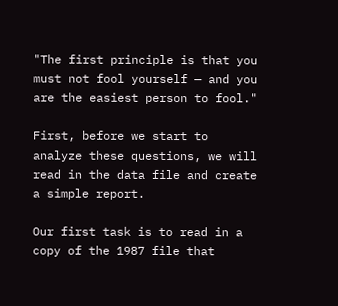"The first principle is that you must not fool yourself — and you are the easiest person to fool."

First, before we start to analyze these questions, we will read in the data file and create a simple report.

Our first task is to read in a copy of the 1987 file that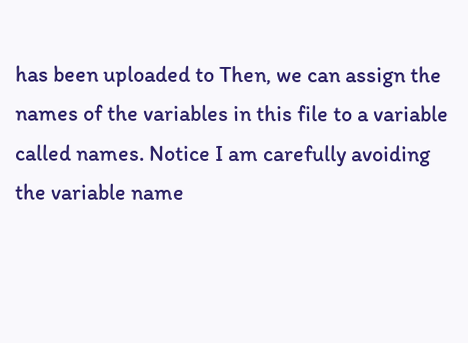has been uploaded to Then, we can assign the names of the variables in this file to a variable called names. Notice I am carefully avoiding the variable name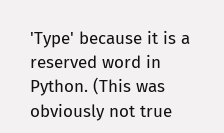'Type' because it is a reserved word in Python. (This was obviously not true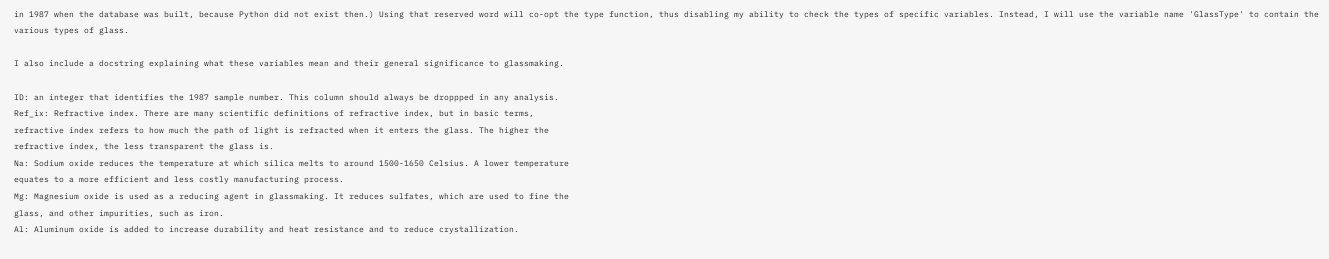in 1987 when the database was built, because Python did not exist then.) Using that reserved word will co-opt the type function, thus disabling my ability to check the types of specific variables. Instead, I will use the variable name 'GlassType' to contain the various types of glass.

I also include a docstring explaining what these variables mean and their general significance to glassmaking.

ID: an integer that identifies the 1987 sample number. This column should always be droppped in any analysis.
Ref_ix: Refractive index. There are many scientific definitions of refractive index, but in basic terms,
refractive index refers to how much the path of light is refracted when it enters the glass. The higher the
refractive index, the less transparent the glass is.
Na: Sodium oxide reduces the temperature at which silica melts to around 1500-1650 Celsius. A lower temperature
equates to a more efficient and less costly manufacturing process.
Mg: Magnesium oxide is used as a reducing agent in glassmaking. It reduces sulfates, which are used to fine the
glass, and other impurities, such as iron.
Al: Aluminum oxide is added to increase durability and heat resistance and to reduce crystallization.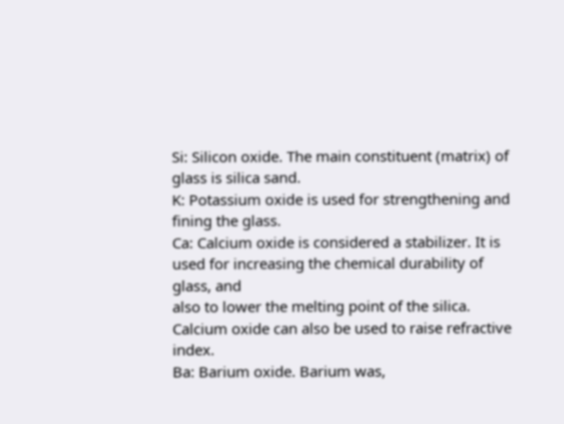Si: Silicon oxide. The main constituent (matrix) of glass is silica sand.
K: Potassium oxide is used for strengthening and fining the glass.
Ca: Calcium oxide is considered a stabilizer. It is used for increasing the chemical durability of glass, and
also to lower the melting point of the silica. Calcium oxide can also be used to raise refractive index.
Ba: Barium oxide. Barium was,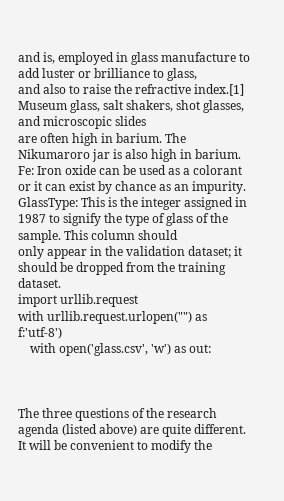and is, employed in glass manufacture to add luster or brilliance to glass,
and also to raise the refractive index.[1] Museum glass, salt shakers, shot glasses, and microscopic slides
are often high in barium. The Nikumaroro jar is also high in barium.
Fe: Iron oxide can be used as a colorant or it can exist by chance as an impurity.
GlassType: This is the integer assigned in 1987 to signify the type of glass of the sample. This column should
only appear in the validation dataset; it should be dropped from the training dataset.
import urllib.request
with urllib.request.urlopen("") as f:'utf-8')
    with open('glass.csv', 'w') as out:



The three questions of the research agenda (listed above) are quite different. It will be convenient to modify the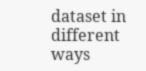dataset in different ways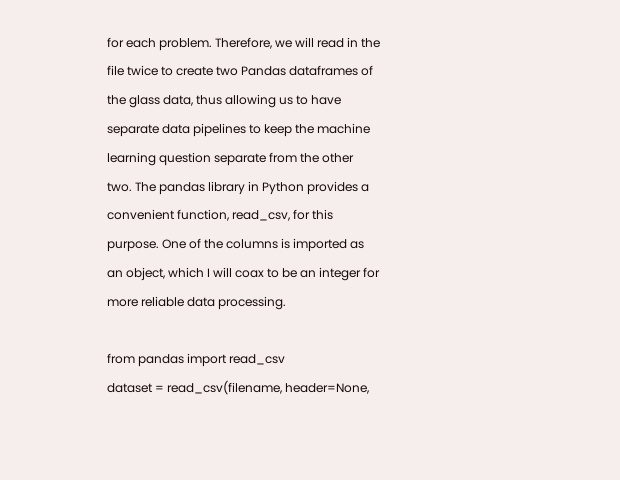for each problem. Therefore, we will read in the file twice to create two Pandas dataframes of the glass data, thus allowing us to have separate data pipelines to keep the machine learning question separate from the other two. The pandas library in Python provides a convenient function, read_csv, for this purpose. One of the columns is imported as an object, which I will coax to be an integer for more reliable data processing.

from pandas import read_csv
dataset = read_csv(filename, header=None,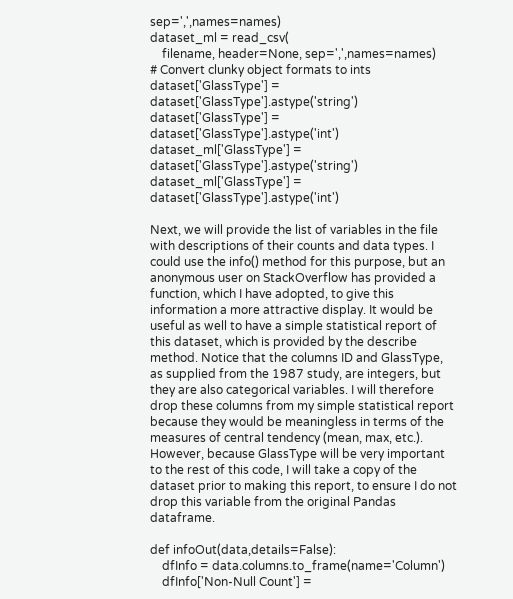sep=',',names=names)
dataset_ml = read_csv(
    filename, header=None, sep=',',names=names)
# Convert clunky object formats to ints
dataset['GlassType'] = dataset['GlassType'].astype('string')
dataset['GlassType'] = dataset['GlassType'].astype('int')
dataset_ml['GlassType'] = dataset['GlassType'].astype('string')
dataset_ml['GlassType'] = dataset['GlassType'].astype('int')

Next, we will provide the list of variables in the file with descriptions of their counts and data types. I could use the info() method for this purpose, but an anonymous user on StackOverflow has provided a function, which I have adopted, to give this information a more attractive display. It would be useful as well to have a simple statistical report of this dataset, which is provided by the describe method. Notice that the columns ID and GlassType, as supplied from the 1987 study, are integers, but they are also categorical variables. I will therefore drop these columns from my simple statistical report because they would be meaningless in terms of the measures of central tendency (mean, max, etc.). However, because GlassType will be very important to the rest of this code, I will take a copy of the dataset prior to making this report, to ensure I do not drop this variable from the original Pandas dataframe.

def infoOut(data,details=False):
    dfInfo = data.columns.to_frame(name='Column')
    dfInfo['Non-Null Count'] =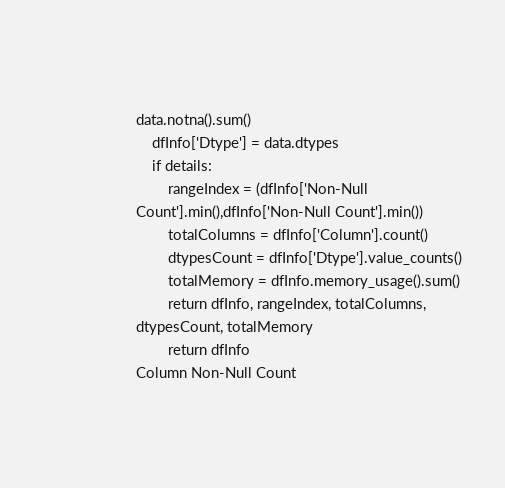data.notna().sum()
    dfInfo['Dtype'] = data.dtypes
    if details:
        rangeIndex = (dfInfo['Non-Null Count'].min(),dfInfo['Non-Null Count'].min())
        totalColumns = dfInfo['Column'].count()
        dtypesCount = dfInfo['Dtype'].value_counts()
        totalMemory = dfInfo.memory_usage().sum()
        return dfInfo, rangeIndex, totalColumns, dtypesCount, totalMemory
        return dfInfo
Column Non-Null Count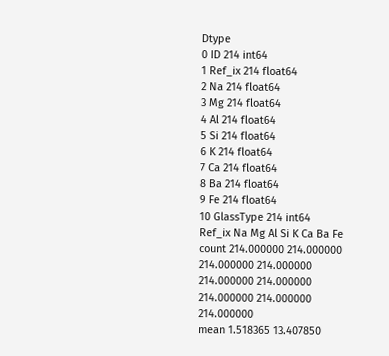Dtype
0 ID 214 int64
1 Ref_ix 214 float64
2 Na 214 float64
3 Mg 214 float64
4 Al 214 float64
5 Si 214 float64
6 K 214 float64
7 Ca 214 float64
8 Ba 214 float64
9 Fe 214 float64
10 GlassType 214 int64
Ref_ix Na Mg Al Si K Ca Ba Fe
count 214.000000 214.000000 214.000000 214.000000 214.000000 214.000000 214.000000 214.000000 214.000000
mean 1.518365 13.407850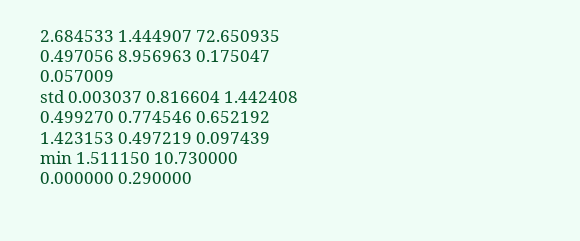2.684533 1.444907 72.650935 0.497056 8.956963 0.175047 0.057009
std 0.003037 0.816604 1.442408 0.499270 0.774546 0.652192 1.423153 0.497219 0.097439
min 1.511150 10.730000 0.000000 0.290000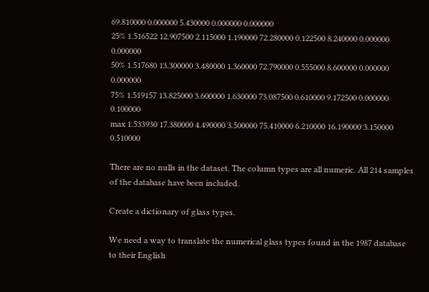69.810000 0.000000 5.430000 0.000000 0.000000
25% 1.516522 12.907500 2.115000 1.190000 72.280000 0.122500 8.240000 0.000000 0.000000
50% 1.517680 13.300000 3.480000 1.360000 72.790000 0.555000 8.600000 0.000000 0.000000
75% 1.519157 13.825000 3.600000 1.630000 73.087500 0.610000 9.172500 0.000000 0.100000
max 1.533930 17.380000 4.490000 3.500000 75.410000 6.210000 16.190000 3.150000 0.510000

There are no nulls in the dataset. The column types are all numeric. All 214 samples of the database have been included.

Create a dictionary of glass types.

We need a way to translate the numerical glass types found in the 1987 database to their English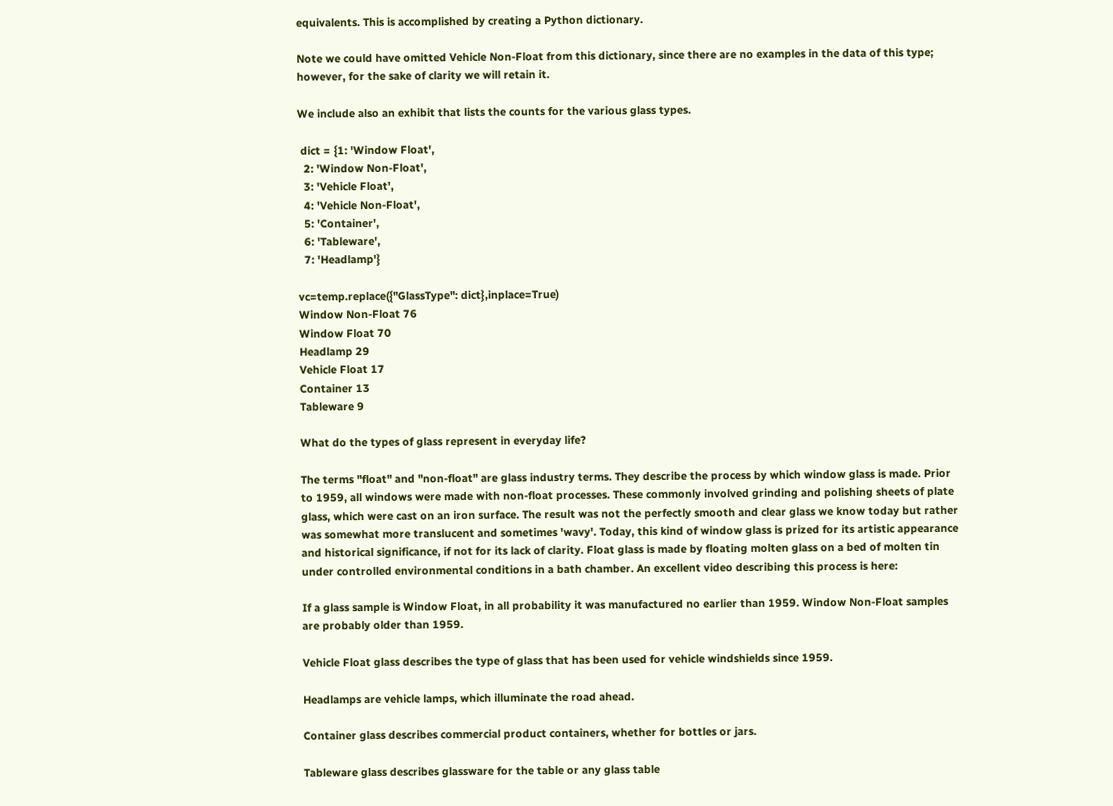equivalents. This is accomplished by creating a Python dictionary.

Note we could have omitted Vehicle Non-Float from this dictionary, since there are no examples in the data of this type; however, for the sake of clarity we will retain it.

We include also an exhibit that lists the counts for the various glass types.

 dict = {1: 'Window Float',
  2: 'Window Non-Float',
  3: 'Vehicle Float',
  4: 'Vehicle Non-Float',
  5: 'Container',
  6: 'Tableware',
  7: 'Headlamp'}

vc=temp.replace({"GlassType": dict},inplace=True)
Window Non-Float 76
Window Float 70
Headlamp 29
Vehicle Float 17
Container 13
Tableware 9

What do the types of glass represent in everyday life?

The terms "float" and "non-float" are glass industry terms. They describe the process by which window glass is made. Prior to 1959, all windows were made with non-float processes. These commonly involved grinding and polishing sheets of plate glass, which were cast on an iron surface. The result was not the perfectly smooth and clear glass we know today but rather was somewhat more translucent and sometimes 'wavy'. Today, this kind of window glass is prized for its artistic appearance and historical significance, if not for its lack of clarity. Float glass is made by floating molten glass on a bed of molten tin under controlled environmental conditions in a bath chamber. An excellent video describing this process is here:

If a glass sample is Window Float, in all probability it was manufactured no earlier than 1959. Window Non-Float samples are probably older than 1959.

Vehicle Float glass describes the type of glass that has been used for vehicle windshields since 1959.

Headlamps are vehicle lamps, which illuminate the road ahead.

Container glass describes commercial product containers, whether for bottles or jars.

Tableware glass describes glassware for the table or any glass table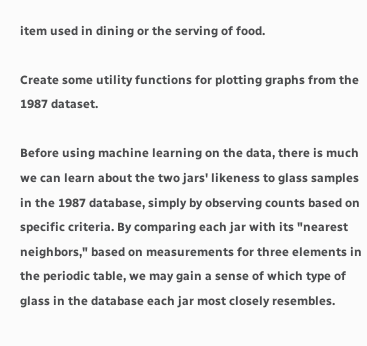item used in dining or the serving of food.

Create some utility functions for plotting graphs from the 1987 dataset.

Before using machine learning on the data, there is much we can learn about the two jars' likeness to glass samples in the 1987 database, simply by observing counts based on specific criteria. By comparing each jar with its "nearest neighbors," based on measurements for three elements in the periodic table, we may gain a sense of which type of glass in the database each jar most closely resembles.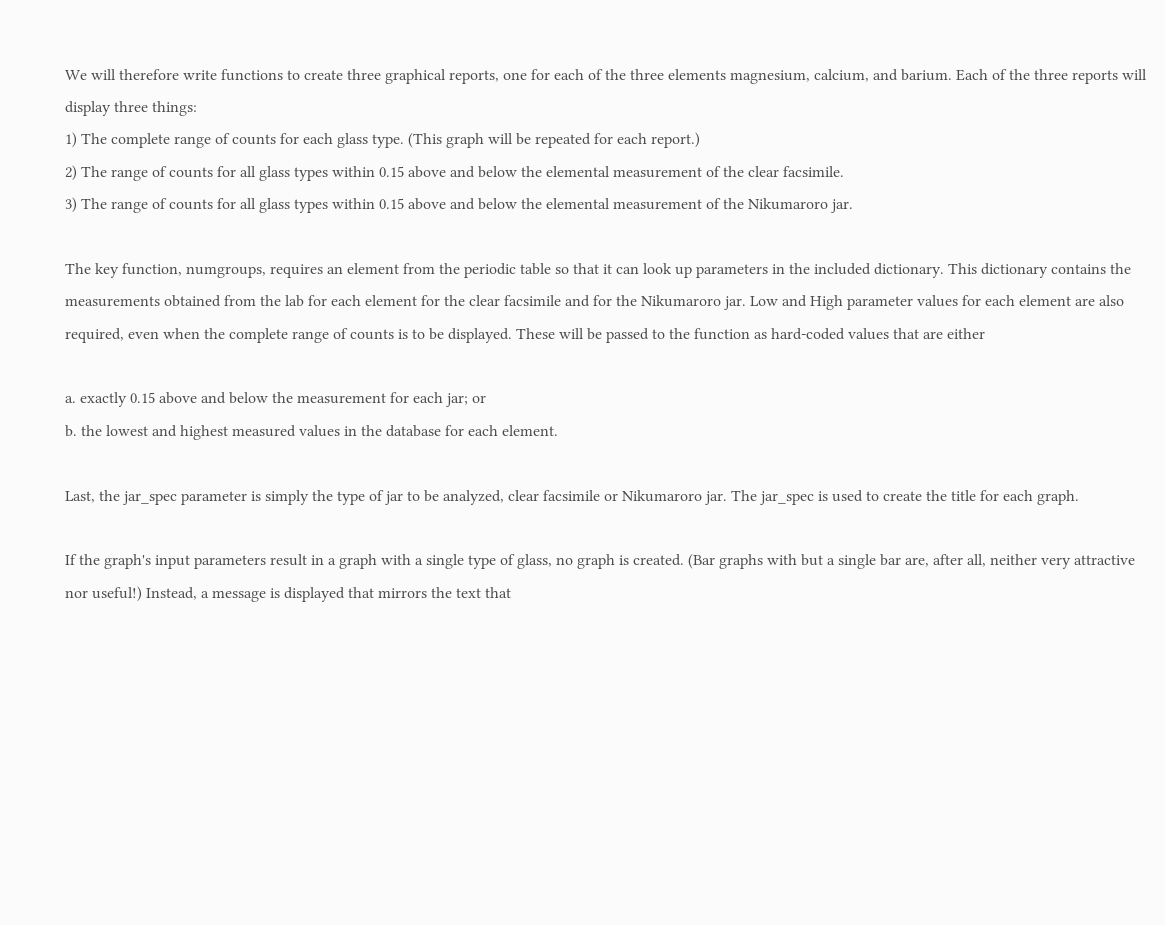We will therefore write functions to create three graphical reports, one for each of the three elements magnesium, calcium, and barium. Each of the three reports will display three things:
1) The complete range of counts for each glass type. (This graph will be repeated for each report.)
2) The range of counts for all glass types within 0.15 above and below the elemental measurement of the clear facsimile.
3) The range of counts for all glass types within 0.15 above and below the elemental measurement of the Nikumaroro jar.

The key function, numgroups, requires an element from the periodic table so that it can look up parameters in the included dictionary. This dictionary contains the measurements obtained from the lab for each element for the clear facsimile and for the Nikumaroro jar. Low and High parameter values for each element are also required, even when the complete range of counts is to be displayed. These will be passed to the function as hard-coded values that are either

a. exactly 0.15 above and below the measurement for each jar; or
b. the lowest and highest measured values in the database for each element.

Last, the jar_spec parameter is simply the type of jar to be analyzed, clear facsimile or Nikumaroro jar. The jar_spec is used to create the title for each graph.

If the graph's input parameters result in a graph with a single type of glass, no graph is created. (Bar graphs with but a single bar are, after all, neither very attractive nor useful!) Instead, a message is displayed that mirrors the text that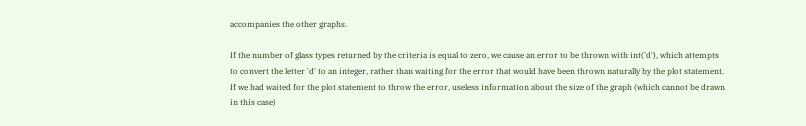accompanies the other graphs.

If the number of glass types returned by the criteria is equal to zero, we cause an error to be thrown with int('d'), which attempts to convert the letter 'd' to an integer, rather than waiting for the error that would have been thrown naturally by the plot statement. If we had waited for the plot statement to throw the error, useless information about the size of the graph (which cannot be drawn in this case)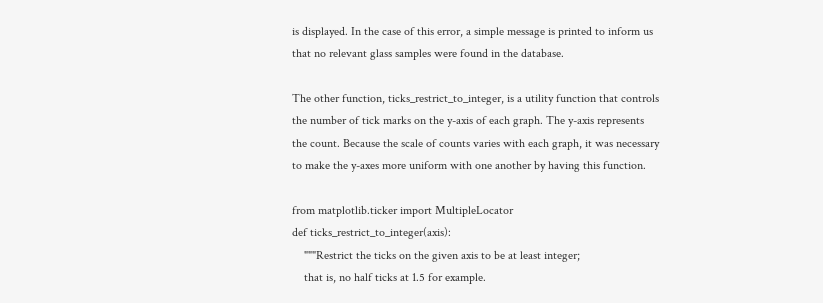is displayed. In the case of this error, a simple message is printed to inform us that no relevant glass samples were found in the database.

The other function, ticks_restrict_to_integer, is a utility function that controls the number of tick marks on the y-axis of each graph. The y-axis represents the count. Because the scale of counts varies with each graph, it was necessary to make the y-axes more uniform with one another by having this function.

from matplotlib.ticker import MultipleLocator
def ticks_restrict_to_integer(axis):
    """Restrict the ticks on the given axis to be at least integer;
    that is, no half ticks at 1.5 for example.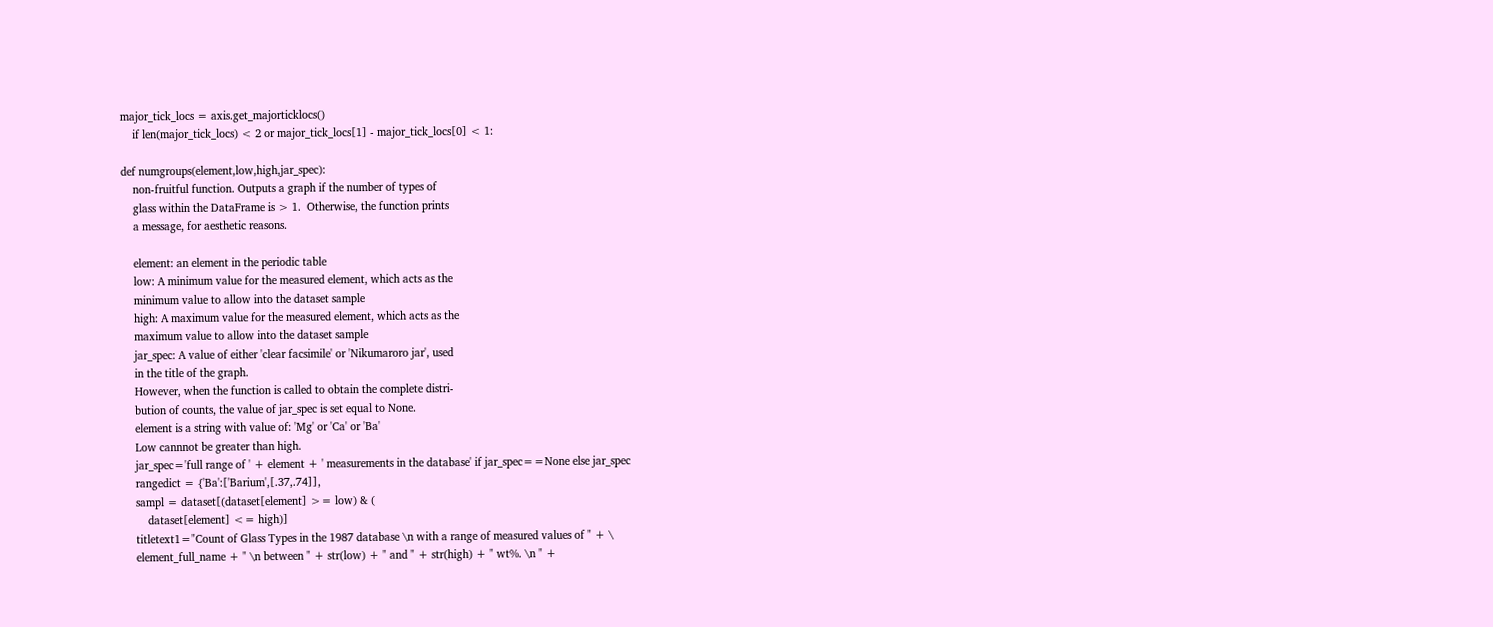major_tick_locs = axis.get_majorticklocs()
    if len(major_tick_locs) < 2 or major_tick_locs[1] - major_tick_locs[0] < 1:

def numgroups(element,low,high,jar_spec):
    non-fruitful function. Outputs a graph if the number of types of
    glass within the DataFrame is > 1.  Otherwise, the function prints
    a message, for aesthetic reasons.

    element: an element in the periodic table
    low: A minimum value for the measured element, which acts as the
    minimum value to allow into the dataset sample
    high: A maximum value for the measured element, which acts as the
    maximum value to allow into the dataset sample
    jar_spec: A value of either 'clear facsimile' or 'Nikumaroro jar', used
    in the title of the graph.
    However, when the function is called to obtain the complete distri-
    bution of counts, the value of jar_spec is set equal to None.
    element is a string with value of: 'Mg' or 'Ca' or 'Ba'
    Low cannnot be greater than high.
    jar_spec='full range of ' + element + ' measurements in the database' if jar_spec==None else jar_spec
    rangedict = {'Ba':['Barium',[.37,.74]],
    sampl = dataset[(dataset[element] >= low) & (
        dataset[element] <= high)]
    titletext1="Count of Glass Types in the 1987 database \n with a range of measured values of " + \
    element_full_name + " \n between " + str(low) + " and " + str(high) + " wt%. \n " +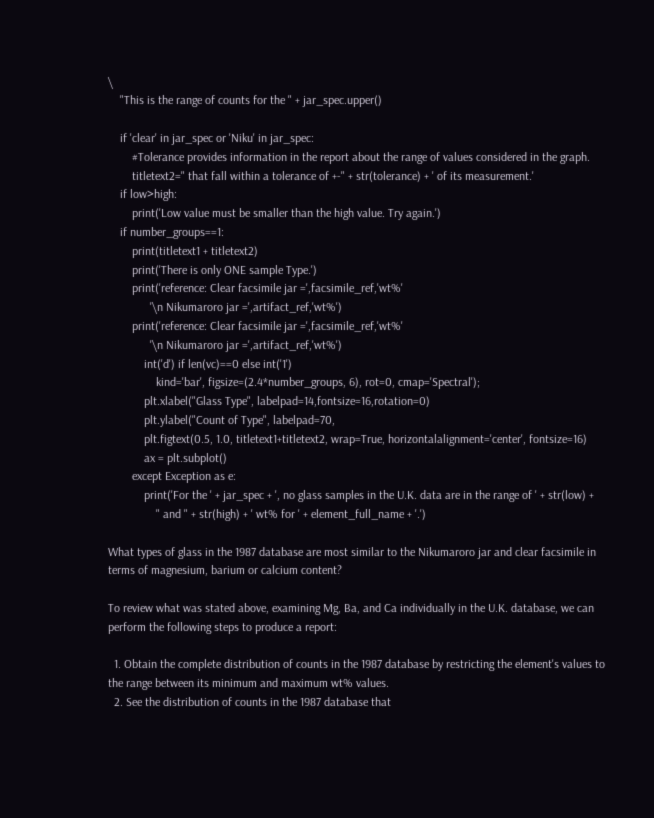\
    "This is the range of counts for the " + jar_spec.upper()

    if 'clear' in jar_spec or 'Niku' in jar_spec:
        #Tolerance provides information in the report about the range of values considered in the graph.
        titletext2=" that fall within a tolerance of +-" + str(tolerance) + ' of its measurement.'
    if low>high:
        print('Low value must be smaller than the high value. Try again.')
    if number_groups==1:
        print(titletext1 + titletext2)
        print('There is only ONE sample Type.')
        print('reference: Clear facsimile jar =',facsimile_ref,'wt%'
              '\n Nikumaroro jar =',artifact_ref,'wt%')
        print('reference: Clear facsimile jar =',facsimile_ref,'wt%'
              '\n Nikumaroro jar =',artifact_ref,'wt%')
            int('d') if len(vc)==0 else int('1')
                kind='bar', figsize=(2.4*number_groups, 6), rot=0, cmap='Spectral');
            plt.xlabel("Glass Type", labelpad=14,fontsize=16,rotation=0)
            plt.ylabel("Count of Type", labelpad=70,
            plt.figtext(0.5, 1.0, titletext1+titletext2, wrap=True, horizontalalignment='center', fontsize=16)
            ax = plt.subplot()
        except Exception as e:
            print('For the ' + jar_spec + ', no glass samples in the U.K. data are in the range of ' + str(low) +
                " and " + str(high) + ' wt% for ' + element_full_name + '.')

What types of glass in the 1987 database are most similar to the Nikumaroro jar and clear facsimile in terms of magnesium, barium or calcium content?

To review what was stated above, examining Mg, Ba, and Ca individually in the U.K. database, we can perform the following steps to produce a report:

  1. Obtain the complete distribution of counts in the 1987 database by restricting the element's values to the range between its minimum and maximum wt% values.
  2. See the distribution of counts in the 1987 database that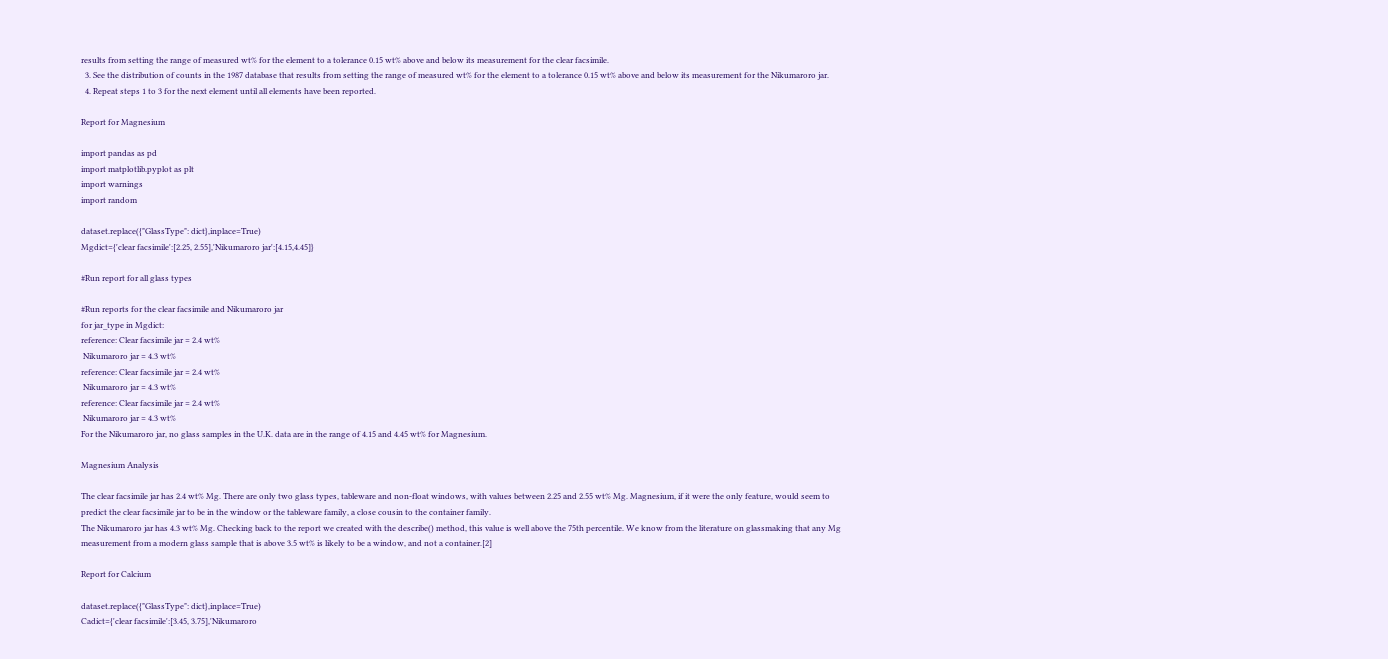results from setting the range of measured wt% for the element to a tolerance 0.15 wt% above and below its measurement for the clear facsimile.
  3. See the distribution of counts in the 1987 database that results from setting the range of measured wt% for the element to a tolerance 0.15 wt% above and below its measurement for the Nikumaroro jar.
  4. Repeat steps 1 to 3 for the next element until all elements have been reported.

Report for Magnesium

import pandas as pd
import matplotlib.pyplot as plt
import warnings
import random

dataset.replace({"GlassType": dict},inplace=True)
Mgdict={'clear facsimile':[2.25, 2.55],'Nikumaroro jar':[4.15,4.45]}

#Run report for all glass types

#Run reports for the clear facsimile and Nikumaroro jar
for jar_type in Mgdict:
reference: Clear facsimile jar = 2.4 wt%
 Nikumaroro jar = 4.3 wt%
reference: Clear facsimile jar = 2.4 wt%
 Nikumaroro jar = 4.3 wt%
reference: Clear facsimile jar = 2.4 wt%
 Nikumaroro jar = 4.3 wt%
For the Nikumaroro jar, no glass samples in the U.K. data are in the range of 4.15 and 4.45 wt% for Magnesium.

Magnesium Analysis

The clear facsimile jar has 2.4 wt% Mg. There are only two glass types, tableware and non-float windows, with values between 2.25 and 2.55 wt% Mg. Magnesium, if it were the only feature, would seem to predict the clear facsimile jar to be in the window or the tableware family, a close cousin to the container family.
The Nikumaroro jar has 4.3 wt% Mg. Checking back to the report we created with the describe() method, this value is well above the 75th percentile. We know from the literature on glassmaking that any Mg measurement from a modern glass sample that is above 3.5 wt% is likely to be a window, and not a container.[2]

Report for Calcium

dataset.replace({"GlassType": dict},inplace=True)
Cadict={'clear facsimile':[3.45, 3.75],'Nikumaroro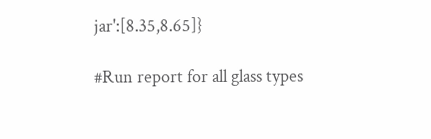jar':[8.35,8.65]}

#Run report for all glass types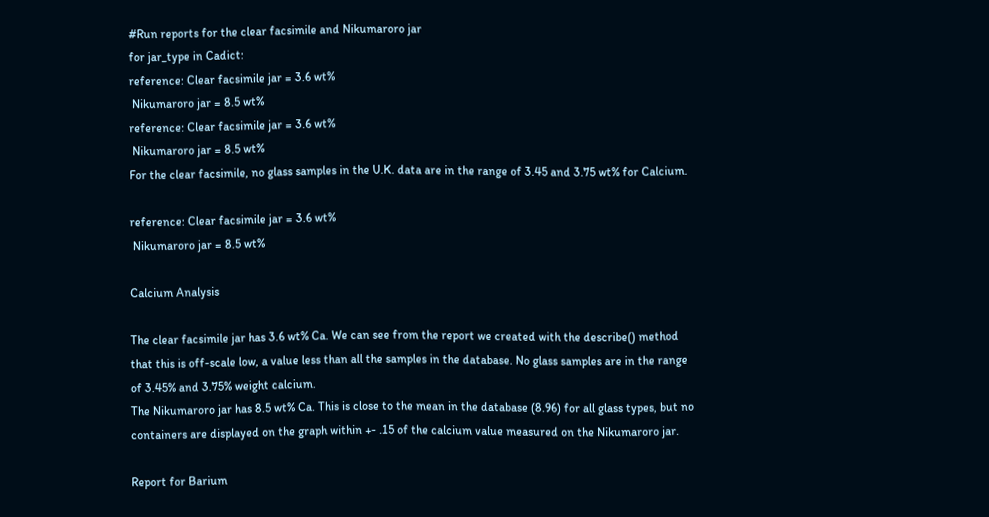#Run reports for the clear facsimile and Nikumaroro jar
for jar_type in Cadict:
reference: Clear facsimile jar = 3.6 wt%
 Nikumaroro jar = 8.5 wt%
reference: Clear facsimile jar = 3.6 wt%
 Nikumaroro jar = 8.5 wt%
For the clear facsimile, no glass samples in the U.K. data are in the range of 3.45 and 3.75 wt% for Calcium.

reference: Clear facsimile jar = 3.6 wt%
 Nikumaroro jar = 8.5 wt%

Calcium Analysis

The clear facsimile jar has 3.6 wt% Ca. We can see from the report we created with the describe() method that this is off-scale low, a value less than all the samples in the database. No glass samples are in the range of 3.45% and 3.75% weight calcium.
The Nikumaroro jar has 8.5 wt% Ca. This is close to the mean in the database (8.96) for all glass types, but no containers are displayed on the graph within +- .15 of the calcium value measured on the Nikumaroro jar.

Report for Barium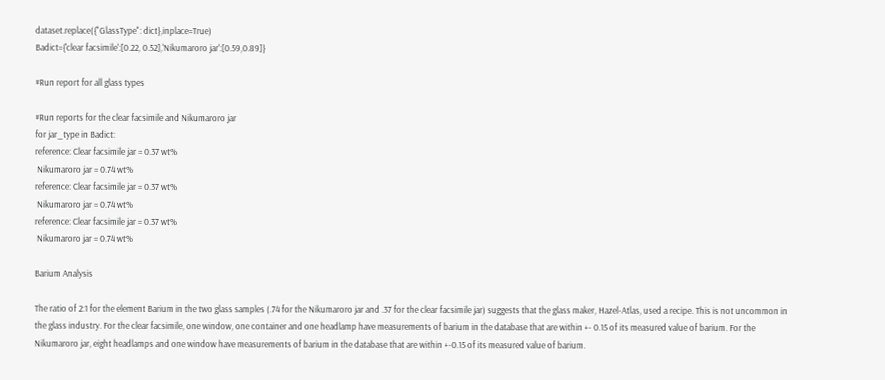dataset.replace({"GlassType": dict},inplace=True)
Badict={'clear facsimile':[0.22, 0.52],'Nikumaroro jar':[0.59,0.89]}

#Run report for all glass types

#Run reports for the clear facsimile and Nikumaroro jar
for jar_type in Badict:
reference: Clear facsimile jar = 0.37 wt%
 Nikumaroro jar = 0.74 wt%
reference: Clear facsimile jar = 0.37 wt%
 Nikumaroro jar = 0.74 wt%
reference: Clear facsimile jar = 0.37 wt%
 Nikumaroro jar = 0.74 wt%

Barium Analysis

The ratio of 2:1 for the element Barium in the two glass samples (.74 for the Nikumaroro jar and .37 for the clear facsimile jar) suggests that the glass maker, Hazel-Atlas, used a recipe. This is not uncommon in the glass industry. For the clear facsimile, one window, one container and one headlamp have measurements of barium in the database that are within +- 0.15 of its measured value of barium. For the Nikumaroro jar, eight headlamps and one window have measurements of barium in the database that are within +-0.15 of its measured value of barium.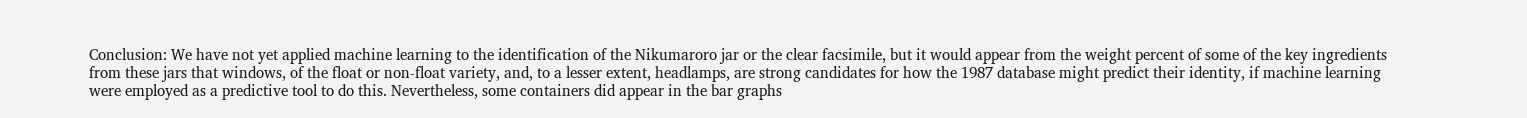Conclusion: We have not yet applied machine learning to the identification of the Nikumaroro jar or the clear facsimile, but it would appear from the weight percent of some of the key ingredients from these jars that windows, of the float or non-float variety, and, to a lesser extent, headlamps, are strong candidates for how the 1987 database might predict their identity, if machine learning were employed as a predictive tool to do this. Nevertheless, some containers did appear in the bar graphs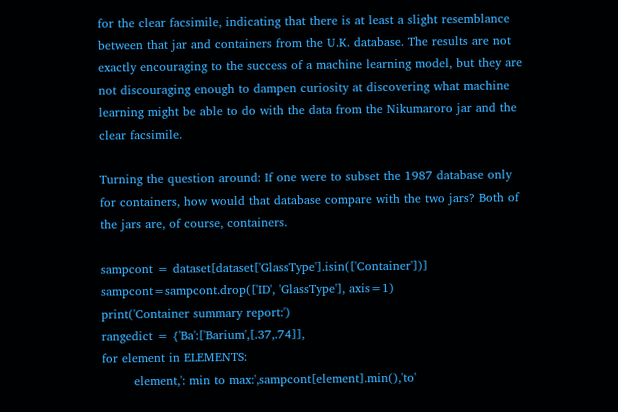for the clear facsimile, indicating that there is at least a slight resemblance between that jar and containers from the U.K. database. The results are not exactly encouraging to the success of a machine learning model, but they are not discouraging enough to dampen curiosity at discovering what machine learning might be able to do with the data from the Nikumaroro jar and the clear facsimile.

Turning the question around: If one were to subset the 1987 database only for containers, how would that database compare with the two jars? Both of the jars are, of course, containers.

sampcont = dataset[dataset['GlassType'].isin(['Container'])]
sampcont=sampcont.drop(['ID', 'GlassType'], axis=1)
print('Container summary report:')
rangedict = {'Ba':['Barium',[.37,.74]],
for element in ELEMENTS:
        element,': min to max:',sampcont[element].min(),'to'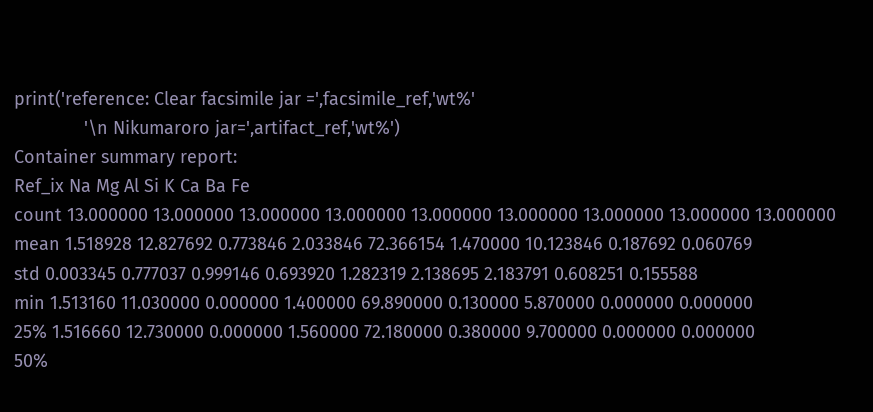print('reference: Clear facsimile jar =',facsimile_ref,'wt%'
              '\n Nikumaroro jar=',artifact_ref,'wt%')
Container summary report:
Ref_ix Na Mg Al Si K Ca Ba Fe
count 13.000000 13.000000 13.000000 13.000000 13.000000 13.000000 13.000000 13.000000 13.000000
mean 1.518928 12.827692 0.773846 2.033846 72.366154 1.470000 10.123846 0.187692 0.060769
std 0.003345 0.777037 0.999146 0.693920 1.282319 2.138695 2.183791 0.608251 0.155588
min 1.513160 11.030000 0.000000 1.400000 69.890000 0.130000 5.870000 0.000000 0.000000
25% 1.516660 12.730000 0.000000 1.560000 72.180000 0.380000 9.700000 0.000000 0.000000
50%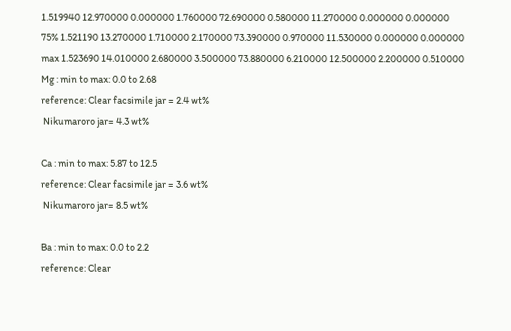1.519940 12.970000 0.000000 1.760000 72.690000 0.580000 11.270000 0.000000 0.000000
75% 1.521190 13.270000 1.710000 2.170000 73.390000 0.970000 11.530000 0.000000 0.000000
max 1.523690 14.010000 2.680000 3.500000 73.880000 6.210000 12.500000 2.200000 0.510000
Mg : min to max: 0.0 to 2.68
reference: Clear facsimile jar = 2.4 wt%
 Nikumaroro jar= 4.3 wt%

Ca : min to max: 5.87 to 12.5
reference: Clear facsimile jar = 3.6 wt%
 Nikumaroro jar= 8.5 wt%

Ba : min to max: 0.0 to 2.2
reference: Clear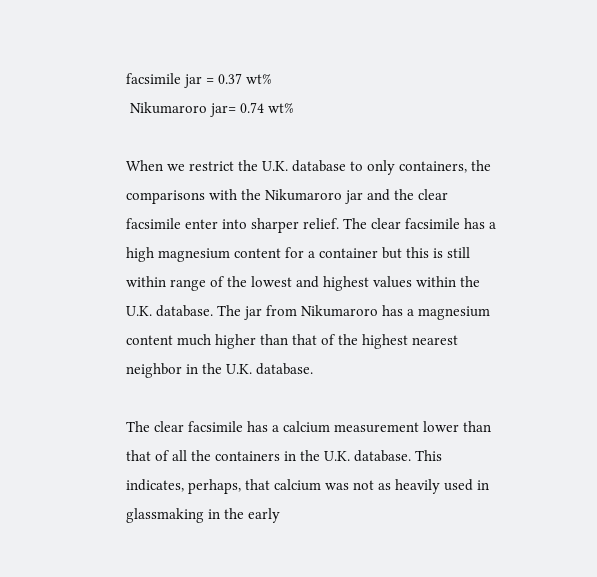facsimile jar = 0.37 wt%
 Nikumaroro jar= 0.74 wt%

When we restrict the U.K. database to only containers, the comparisons with the Nikumaroro jar and the clear facsimile enter into sharper relief. The clear facsimile has a high magnesium content for a container but this is still within range of the lowest and highest values within the U.K. database. The jar from Nikumaroro has a magnesium content much higher than that of the highest nearest neighbor in the U.K. database.

The clear facsimile has a calcium measurement lower than that of all the containers in the U.K. database. This indicates, perhaps, that calcium was not as heavily used in glassmaking in the early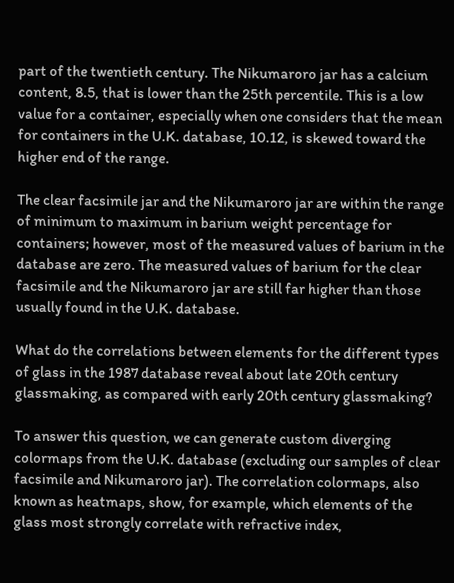part of the twentieth century. The Nikumaroro jar has a calcium content, 8.5, that is lower than the 25th percentile. This is a low value for a container, especially when one considers that the mean for containers in the U.K. database, 10.12, is skewed toward the higher end of the range.

The clear facsimile jar and the Nikumaroro jar are within the range of minimum to maximum in barium weight percentage for containers; however, most of the measured values of barium in the database are zero. The measured values of barium for the clear facsimile and the Nikumaroro jar are still far higher than those usually found in the U.K. database.

What do the correlations between elements for the different types of glass in the 1987 database reveal about late 20th century glassmaking, as compared with early 20th century glassmaking?

To answer this question, we can generate custom diverging colormaps from the U.K. database (excluding our samples of clear facsimile and Nikumaroro jar). The correlation colormaps, also known as heatmaps, show, for example, which elements of the glass most strongly correlate with refractive index,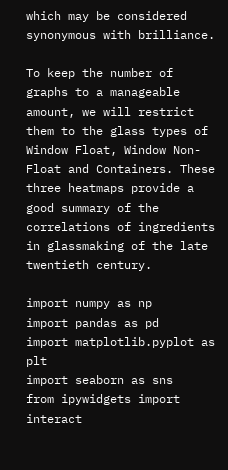which may be considered synonymous with brilliance.

To keep the number of graphs to a manageable amount, we will restrict them to the glass types of Window Float, Window Non-Float and Containers. These three heatmaps provide a good summary of the correlations of ingredients in glassmaking of the late twentieth century.

import numpy as np
import pandas as pd
import matplotlib.pyplot as plt
import seaborn as sns
from ipywidgets import interact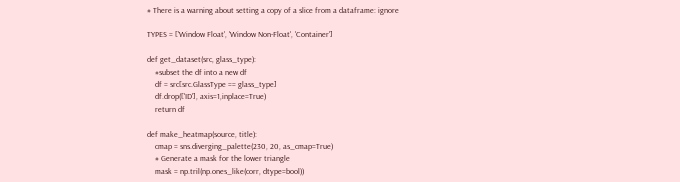# There is a warning about setting a copy of a slice from a dataframe: ignore

TYPES = ['Window Float', 'Window Non-Float', 'Container']

def get_dataset(src, glass_type):
    #subset the df into a new df
    df = src[src.GlassType == glass_type]
    df.drop(['ID'], axis=1,inplace=True)
    return df

def make_heatmap(source, title):
    cmap = sns.diverging_palette(230, 20, as_cmap=True)
    # Generate a mask for the lower triangle
    mask = np.tril(np.ones_like(corr, dtype=bool))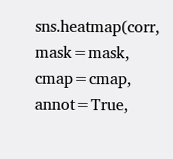sns.heatmap(corr, mask=mask, cmap=cmap, annot=True,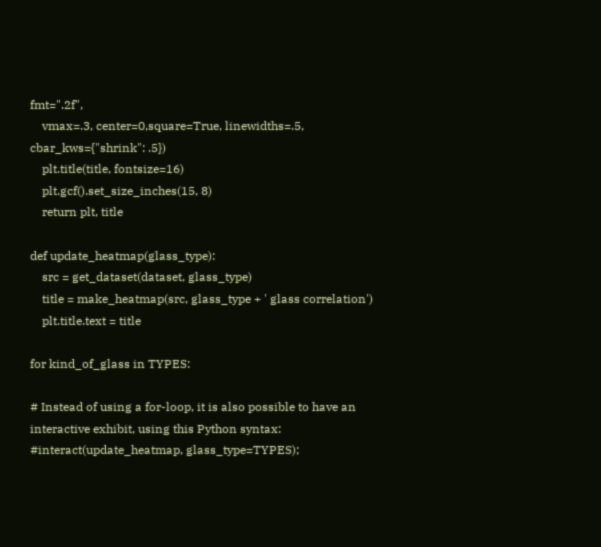fmt=".2f",
    vmax=.3, center=0,square=True, linewidths=.5, cbar_kws={"shrink": .5})
    plt.title(title, fontsize=16)
    plt.gcf().set_size_inches(15, 8)
    return plt, title

def update_heatmap(glass_type):
    src = get_dataset(dataset, glass_type)
    title = make_heatmap(src, glass_type + ' glass correlation')
    plt.title.text = title

for kind_of_glass in TYPES:

# Instead of using a for-loop, it is also possible to have an interactive exhibit, using this Python syntax:
#interact(update_heatmap, glass_type=TYPES);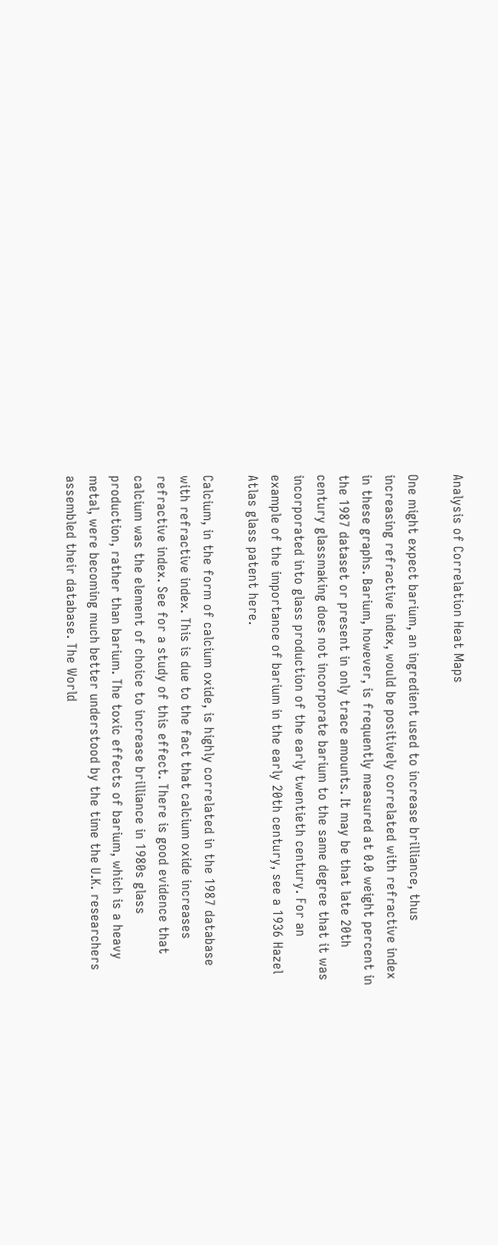Analysis of Correlation Heat Maps

One might expect barium, an ingredient used to increase brilliance, thus increasing refractive index, would be positively correlated with refractive index in these graphs. Barium, however, is frequently measured at 0.0 weight percent in the 1987 dataset or present in only trace amounts. It may be that late 20th century glassmaking does not incorporate barium to the same degree that it was incorporated into glass production of the early twentieth century. For an example of the importance of barium in the early 20th century, see a 1936 Hazel Atlas glass patent here.

Calcium, in the form of calcium oxide, is highly correlated in the 1987 database with refractive index. This is due to the fact that calcium oxide increases refractive index. See for a study of this effect. There is good evidence that calcium was the element of choice to increase brilliance in 1980s glass production, rather than barium. The toxic effects of barium, which is a heavy metal, were becoming much better understood by the time the U.K. researchers assembled their database. The World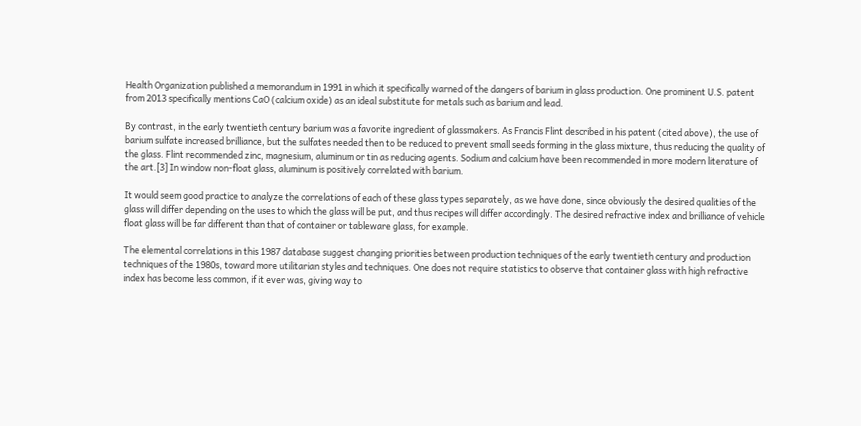Health Organization published a memorandum in 1991 in which it specifically warned of the dangers of barium in glass production. One prominent U.S. patent from 2013 specifically mentions CaO (calcium oxide) as an ideal substitute for metals such as barium and lead.

By contrast, in the early twentieth century barium was a favorite ingredient of glassmakers. As Francis Flint described in his patent (cited above), the use of barium sulfate increased brilliance, but the sulfates needed then to be reduced to prevent small seeds forming in the glass mixture, thus reducing the quality of the glass. Flint recommended zinc, magnesium, aluminum or tin as reducing agents. Sodium and calcium have been recommended in more modern literature of the art.[3] In window non-float glass, aluminum is positively correlated with barium.

It would seem good practice to analyze the correlations of each of these glass types separately, as we have done, since obviously the desired qualities of the glass will differ depending on the uses to which the glass will be put, and thus recipes will differ accordingly. The desired refractive index and brilliance of vehicle float glass will be far different than that of container or tableware glass, for example.

The elemental correlations in this 1987 database suggest changing priorities between production techniques of the early twentieth century and production techniques of the 1980s, toward more utilitarian styles and techniques. One does not require statistics to observe that container glass with high refractive index has become less common, if it ever was, giving way to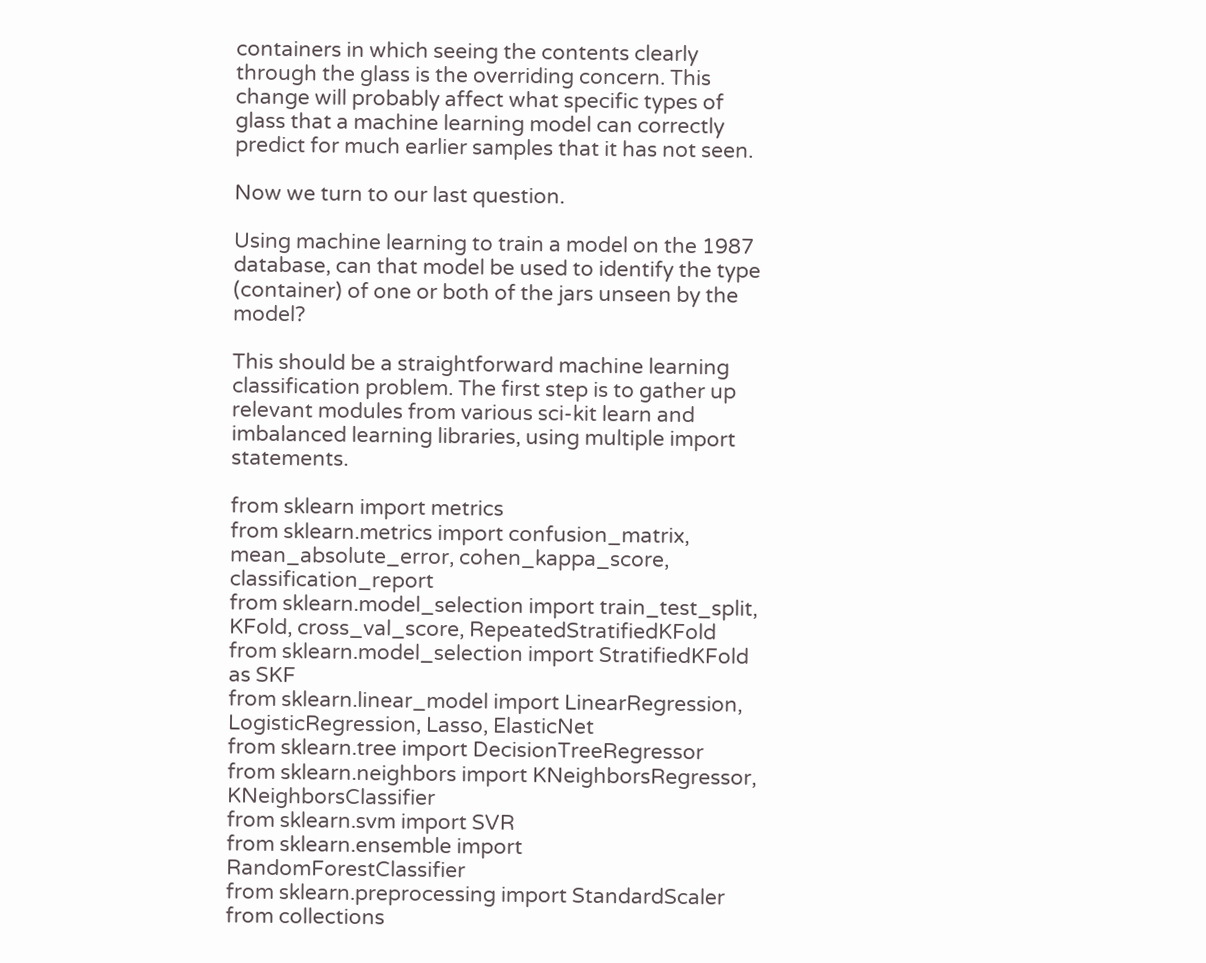containers in which seeing the contents clearly through the glass is the overriding concern. This change will probably affect what specific types of glass that a machine learning model can correctly predict for much earlier samples that it has not seen.

Now we turn to our last question.

Using machine learning to train a model on the 1987 database, can that model be used to identify the type (container) of one or both of the jars unseen by the model?

This should be a straightforward machine learning classification problem. The first step is to gather up relevant modules from various sci-kit learn and imbalanced learning libraries, using multiple import statements.

from sklearn import metrics
from sklearn.metrics import confusion_matrix, mean_absolute_error, cohen_kappa_score, classification_report
from sklearn.model_selection import train_test_split, KFold, cross_val_score, RepeatedStratifiedKFold
from sklearn.model_selection import StratifiedKFold as SKF
from sklearn.linear_model import LinearRegression, LogisticRegression, Lasso, ElasticNet
from sklearn.tree import DecisionTreeRegressor
from sklearn.neighbors import KNeighborsRegressor, KNeighborsClassifier
from sklearn.svm import SVR
from sklearn.ensemble import RandomForestClassifier
from sklearn.preprocessing import StandardScaler
from collections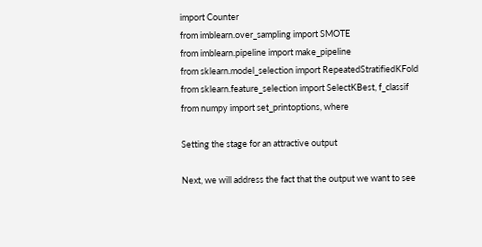import Counter
from imblearn.over_sampling import SMOTE
from imblearn.pipeline import make_pipeline
from sklearn.model_selection import RepeatedStratifiedKFold
from sklearn.feature_selection import SelectKBest, f_classif
from numpy import set_printoptions, where

Setting the stage for an attractive output

Next, we will address the fact that the output we want to see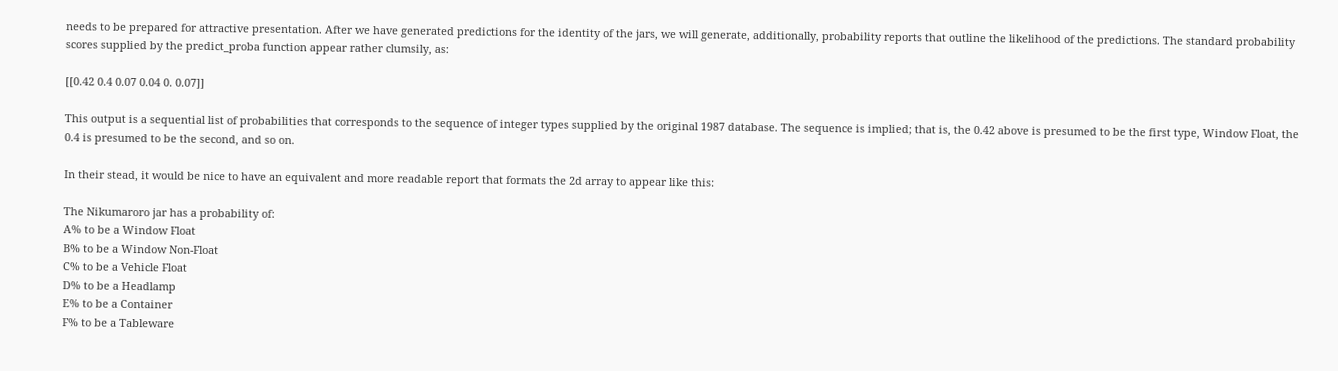needs to be prepared for attractive presentation. After we have generated predictions for the identity of the jars, we will generate, additionally, probability reports that outline the likelihood of the predictions. The standard probability scores supplied by the predict_proba function appear rather clumsily, as:

[[0.42 0.4 0.07 0.04 0. 0.07]]

This output is a sequential list of probabilities that corresponds to the sequence of integer types supplied by the original 1987 database. The sequence is implied; that is, the 0.42 above is presumed to be the first type, Window Float, the 0.4 is presumed to be the second, and so on.

In their stead, it would be nice to have an equivalent and more readable report that formats the 2d array to appear like this:

The Nikumaroro jar has a probability of:
A% to be a Window Float
B% to be a Window Non-Float
C% to be a Vehicle Float
D% to be a Headlamp
E% to be a Container
F% to be a Tableware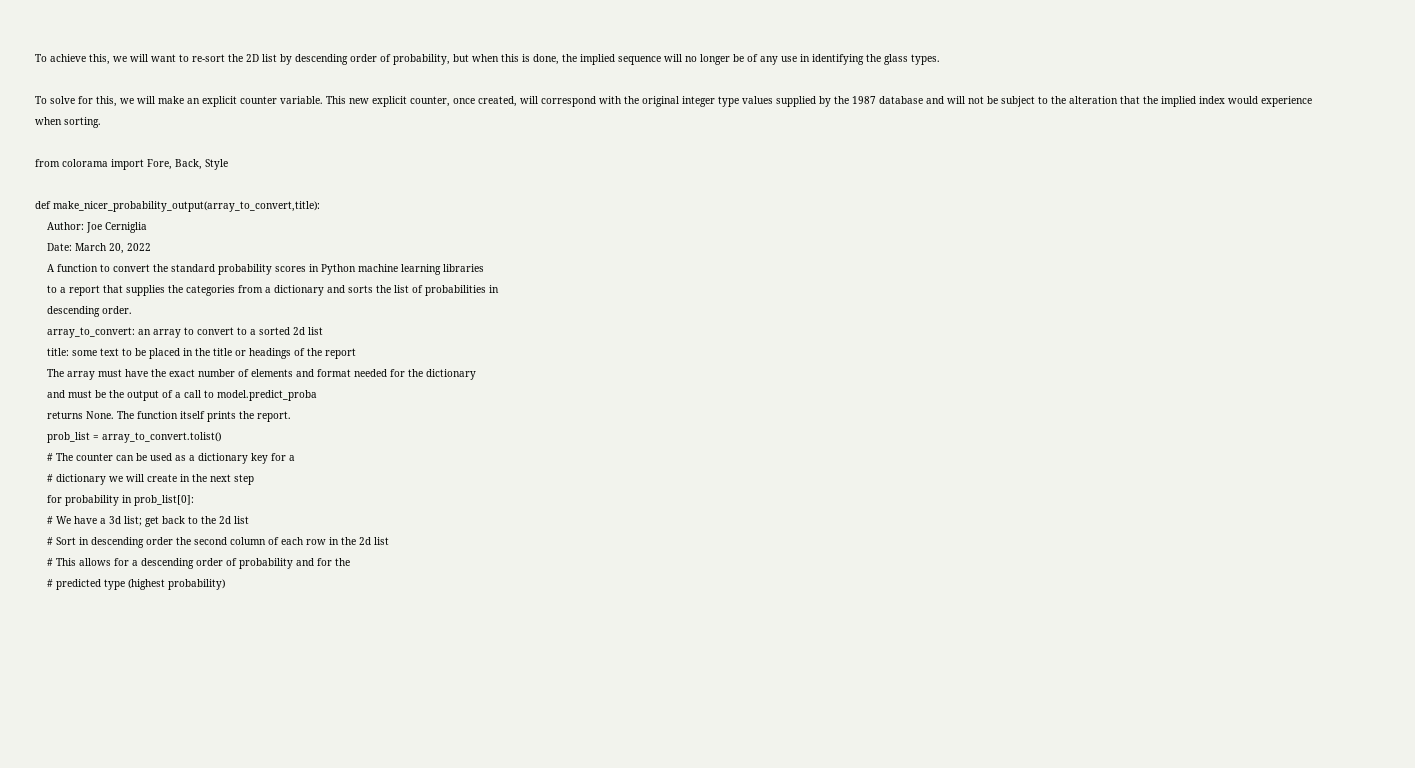To achieve this, we will want to re-sort the 2D list by descending order of probability, but when this is done, the implied sequence will no longer be of any use in identifying the glass types.

To solve for this, we will make an explicit counter variable. This new explicit counter, once created, will correspond with the original integer type values supplied by the 1987 database and will not be subject to the alteration that the implied index would experience when sorting.

from colorama import Fore, Back, Style

def make_nicer_probability_output(array_to_convert,title):
    Author: Joe Cerniglia
    Date: March 20, 2022
    A function to convert the standard probability scores in Python machine learning libraries
    to a report that supplies the categories from a dictionary and sorts the list of probabilities in
    descending order.
    array_to_convert: an array to convert to a sorted 2d list
    title: some text to be placed in the title or headings of the report
    The array must have the exact number of elements and format needed for the dictionary
    and must be the output of a call to model.predict_proba
    returns None. The function itself prints the report.
    prob_list = array_to_convert.tolist()
    # The counter can be used as a dictionary key for a
    # dictionary we will create in the next step
    for probability in prob_list[0]:
    # We have a 3d list; get back to the 2d list
    # Sort in descending order the second column of each row in the 2d list
    # This allows for a descending order of probability and for the
    # predicted type (highest probability)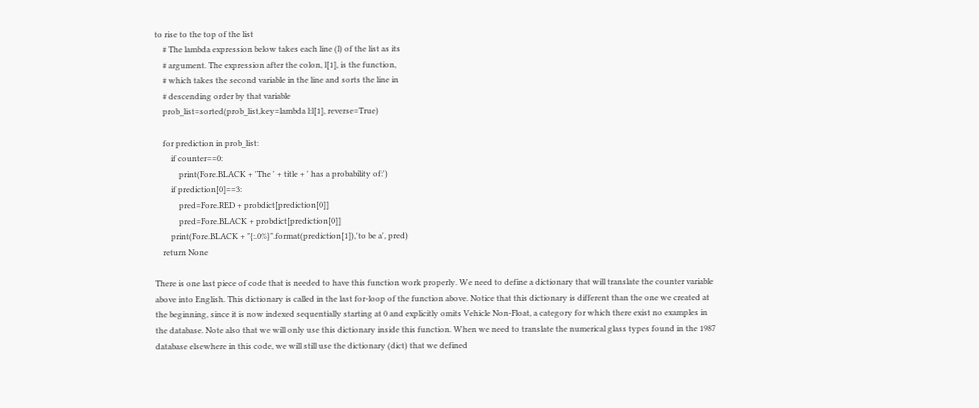to rise to the top of the list
    # The lambda expression below takes each line (l) of the list as its
    # argument. The expression after the colon, l[1], is the function,
    # which takes the second variable in the line and sorts the line in
    # descending order by that variable
    prob_list=sorted(prob_list,key=lambda l:l[1], reverse=True)

    for prediction in prob_list:
        if counter==0:
            print(Fore.BLACK + 'The ' + title + ' has a probability of:')
        if prediction[0]==3:
            pred=Fore.RED + probdict[prediction[0]]
            pred=Fore.BLACK + probdict[prediction[0]]
        print(Fore.BLACK + "{:.0%}".format(prediction[1]),'to be a', pred)
    return None

There is one last piece of code that is needed to have this function work properly. We need to define a dictionary that will translate the counter variable above into English. This dictionary is called in the last for-loop of the function above. Notice that this dictionary is different than the one we created at the beginning, since it is now indexed sequentially starting at 0 and explicitly omits Vehicle Non-Float, a category for which there exist no examples in the database. Note also that we will only use this dictionary inside this function. When we need to translate the numerical glass types found in the 1987 database elsewhere in this code, we will still use the dictionary (dict) that we defined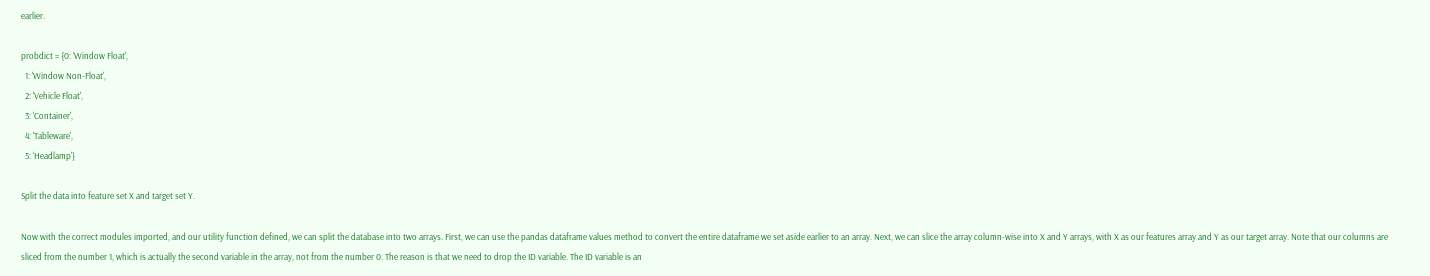earlier.

probdict = {0: 'Window Float',
  1: 'Window Non-Float',
  2: 'Vehicle Float',
  3: 'Container',
  4: 'Tableware',
  5: 'Headlamp'}

Split the data into feature set X and target set Y.

Now with the correct modules imported, and our utility function defined, we can split the database into two arrays. First, we can use the pandas dataframe values method to convert the entire dataframe we set aside earlier to an array. Next, we can slice the array column-wise into X and Y arrays, with X as our features array and Y as our target array. Note that our columns are sliced from the number 1, which is actually the second variable in the array, not from the number 0. The reason is that we need to drop the ID variable. The ID variable is an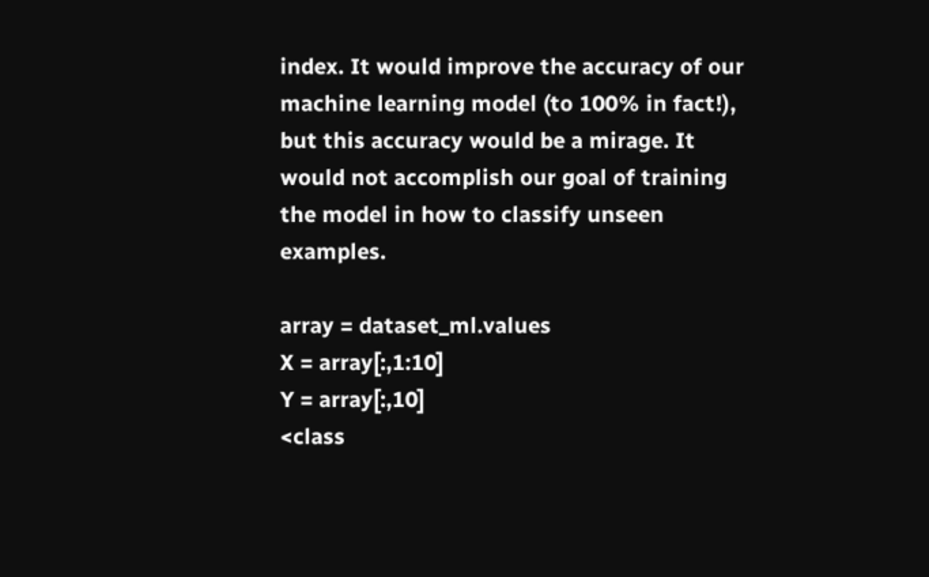index. It would improve the accuracy of our machine learning model (to 100% in fact!), but this accuracy would be a mirage. It would not accomplish our goal of training the model in how to classify unseen examples.

array = dataset_ml.values
X = array[:,1:10]
Y = array[:,10]
<class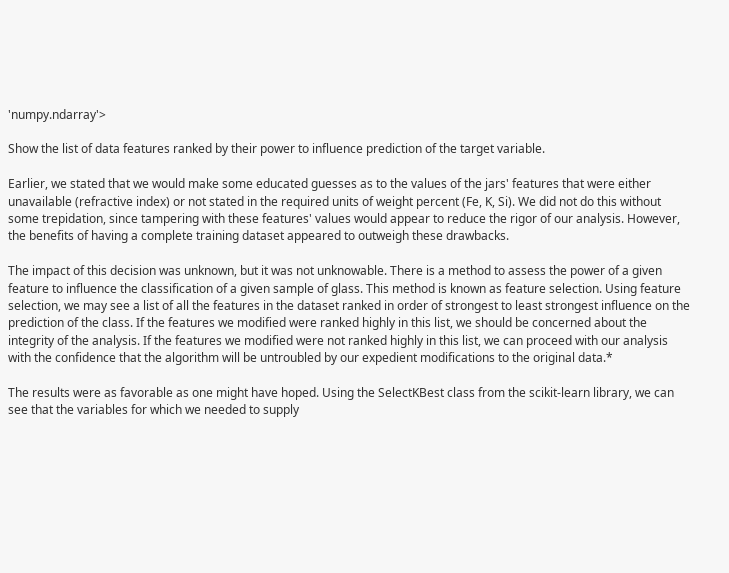'numpy.ndarray'>

Show the list of data features ranked by their power to influence prediction of the target variable.

Earlier, we stated that we would make some educated guesses as to the values of the jars' features that were either unavailable (refractive index) or not stated in the required units of weight percent (Fe, K, Si). We did not do this without some trepidation, since tampering with these features' values would appear to reduce the rigor of our analysis. However, the benefits of having a complete training dataset appeared to outweigh these drawbacks.

The impact of this decision was unknown, but it was not unknowable. There is a method to assess the power of a given feature to influence the classification of a given sample of glass. This method is known as feature selection. Using feature selection, we may see a list of all the features in the dataset ranked in order of strongest to least strongest influence on the prediction of the class. If the features we modified were ranked highly in this list, we should be concerned about the integrity of the analysis. If the features we modified were not ranked highly in this list, we can proceed with our analysis with the confidence that the algorithm will be untroubled by our expedient modifications to the original data.*

The results were as favorable as one might have hoped. Using the SelectKBest class from the scikit-learn library, we can see that the variables for which we needed to supply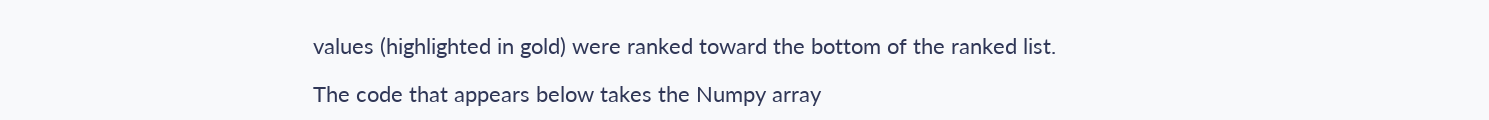values (highlighted in gold) were ranked toward the bottom of the ranked list.

The code that appears below takes the Numpy array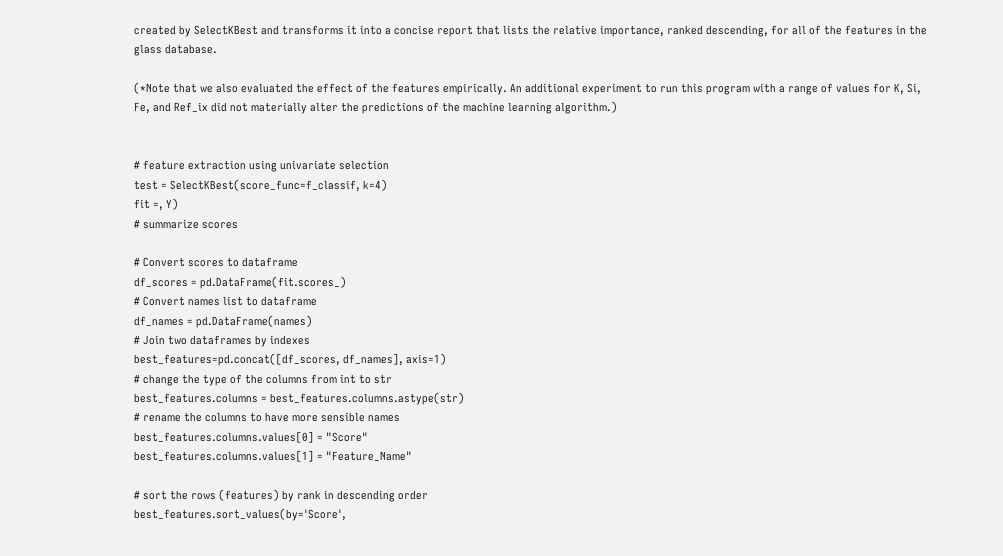created by SelectKBest and transforms it into a concise report that lists the relative importance, ranked descending, for all of the features in the glass database.

(*Note that we also evaluated the effect of the features empirically. An additional experiment to run this program with a range of values for K, Si, Fe, and Ref_ix did not materially alter the predictions of the machine learning algorithm.)


# feature extraction using univariate selection
test = SelectKBest(score_func=f_classif, k=4)
fit =, Y)
# summarize scores

# Convert scores to dataframe
df_scores = pd.DataFrame(fit.scores_)
# Convert names list to dataframe
df_names = pd.DataFrame(names)
# Join two dataframes by indexes
best_features=pd.concat([df_scores, df_names], axis=1)
# change the type of the columns from int to str
best_features.columns = best_features.columns.astype(str)
# rename the columns to have more sensible names
best_features.columns.values[0] = "Score"
best_features.columns.values[1] = "Feature_Name"

# sort the rows (features) by rank in descending order
best_features.sort_values(by='Score',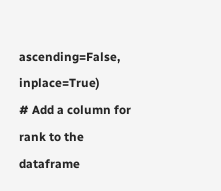ascending=False, inplace=True)
# Add a column for rank to the dataframe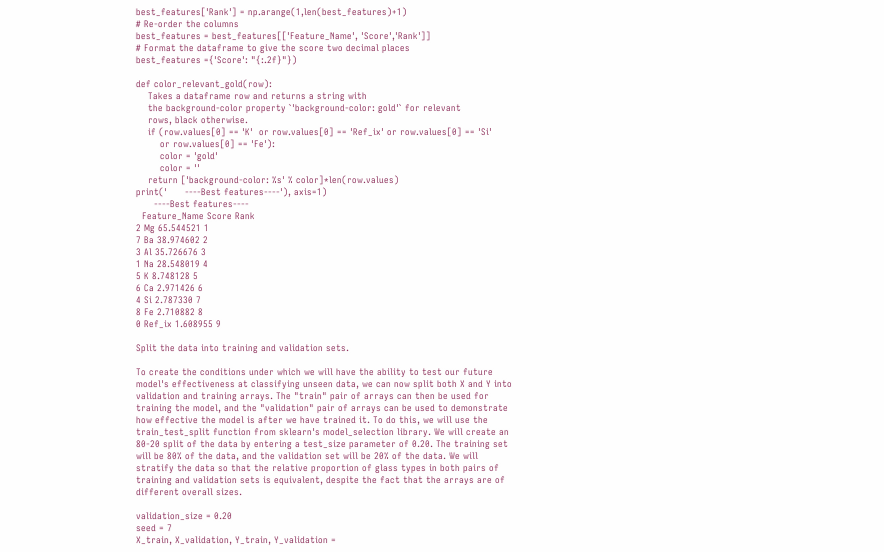best_features['Rank'] = np.arange(1,len(best_features)+1)
# Re-order the columns
best_features = best_features[['Feature_Name', 'Score','Rank']]
# Format the dataframe to give the score two decimal places
best_features ={'Score': "{:.2f}"})

def color_relevant_gold(row):
    Takes a dataframe row and returns a string with
    the background-color property `'background-color: gold'` for relevant
    rows, black otherwise.
    if (row.values[0] == 'K'  or row.values[0] == 'Ref_ix' or row.values[0] == 'Si'
        or row.values[0] == 'Fe'):
        color = 'gold'
        color = ''
    return ['background-color: %s' % color]*len(row.values)
print('      ----Best features----'), axis=1)
      ----Best features----
  Feature_Name Score Rank
2 Mg 65.544521 1
7 Ba 38.974602 2
3 Al 35.726676 3
1 Na 28.548019 4
5 K 8.748128 5
6 Ca 2.971426 6
4 Si 2.787330 7
8 Fe 2.710882 8
0 Ref_ix 1.608955 9

Split the data into training and validation sets.

To create the conditions under which we will have the ability to test our future model's effectiveness at classifying unseen data, we can now split both X and Y into validation and training arrays. The "train" pair of arrays can then be used for training the model, and the "validation" pair of arrays can be used to demonstrate how effective the model is after we have trained it. To do this, we will use the train_test_split function from sklearn's model_selection library. We will create an 80-20 split of the data by entering a test_size parameter of 0.20. The training set will be 80% of the data, and the validation set will be 20% of the data. We will stratify the data so that the relative proportion of glass types in both pairs of training and validation sets is equivalent, despite the fact that the arrays are of different overall sizes.

validation_size = 0.20
seed = 7
X_train, X_validation, Y_train, Y_validation =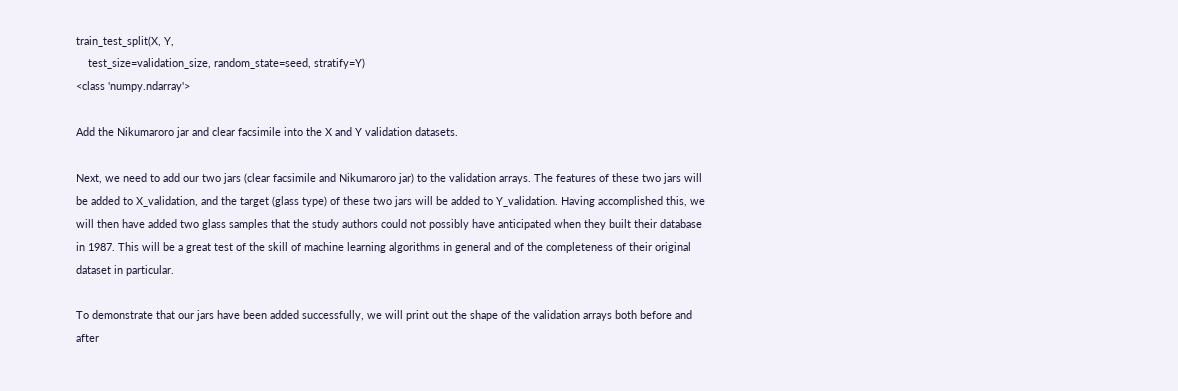train_test_split(X, Y,
    test_size=validation_size, random_state=seed, stratify=Y)
<class 'numpy.ndarray'>

Add the Nikumaroro jar and clear facsimile into the X and Y validation datasets.

Next, we need to add our two jars (clear facsimile and Nikumaroro jar) to the validation arrays. The features of these two jars will be added to X_validation, and the target (glass type) of these two jars will be added to Y_validation. Having accomplished this, we will then have added two glass samples that the study authors could not possibly have anticipated when they built their database in 1987. This will be a great test of the skill of machine learning algorithms in general and of the completeness of their original dataset in particular.

To demonstrate that our jars have been added successfully, we will print out the shape of the validation arrays both before and after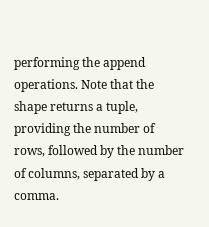performing the append operations. Note that the shape returns a tuple, providing the number of rows, followed by the number of columns, separated by a comma.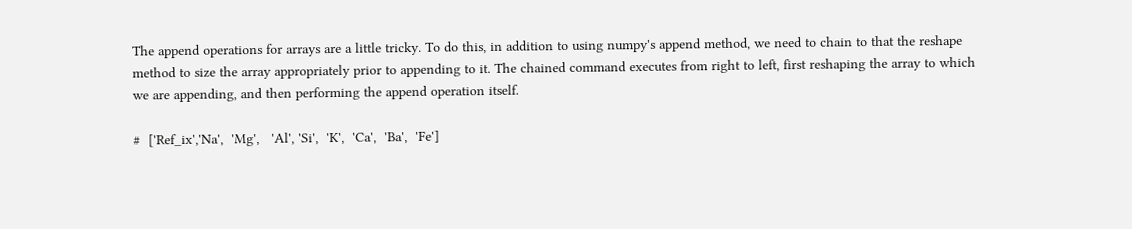The append operations for arrays are a little tricky. To do this, in addition to using numpy's append method, we need to chain to that the reshape method to size the array appropriately prior to appending to it. The chained command executes from right to left, first reshaping the array to which we are appending, and then performing the append operation itself.

#  ['Ref_ix','Na',  'Mg',   'Al', 'Si',  'K',  'Ca',  'Ba',  'Fe']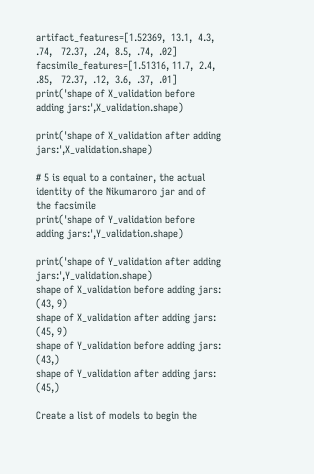artifact_features=[1.52369,  13.1,  4.3,  .74,   72.37,  .24,  8.5,  .74,  .02]
facsimile_features=[1.51316, 11.7,  2.4,  .85,   72.37,  .12,  3.6,  .37,  .01]
print('shape of X_validation before adding jars:',X_validation.shape)

print('shape of X_validation after adding jars:',X_validation.shape)

# 5 is equal to a container, the actual identity of the Nikumaroro jar and of the facsimile
print('shape of Y_validation before adding jars:',Y_validation.shape)

print('shape of Y_validation after adding jars:',Y_validation.shape)
shape of X_validation before adding jars: (43, 9)
shape of X_validation after adding jars: (45, 9)
shape of Y_validation before adding jars: (43,)
shape of Y_validation after adding jars: (45,)

Create a list of models to begin the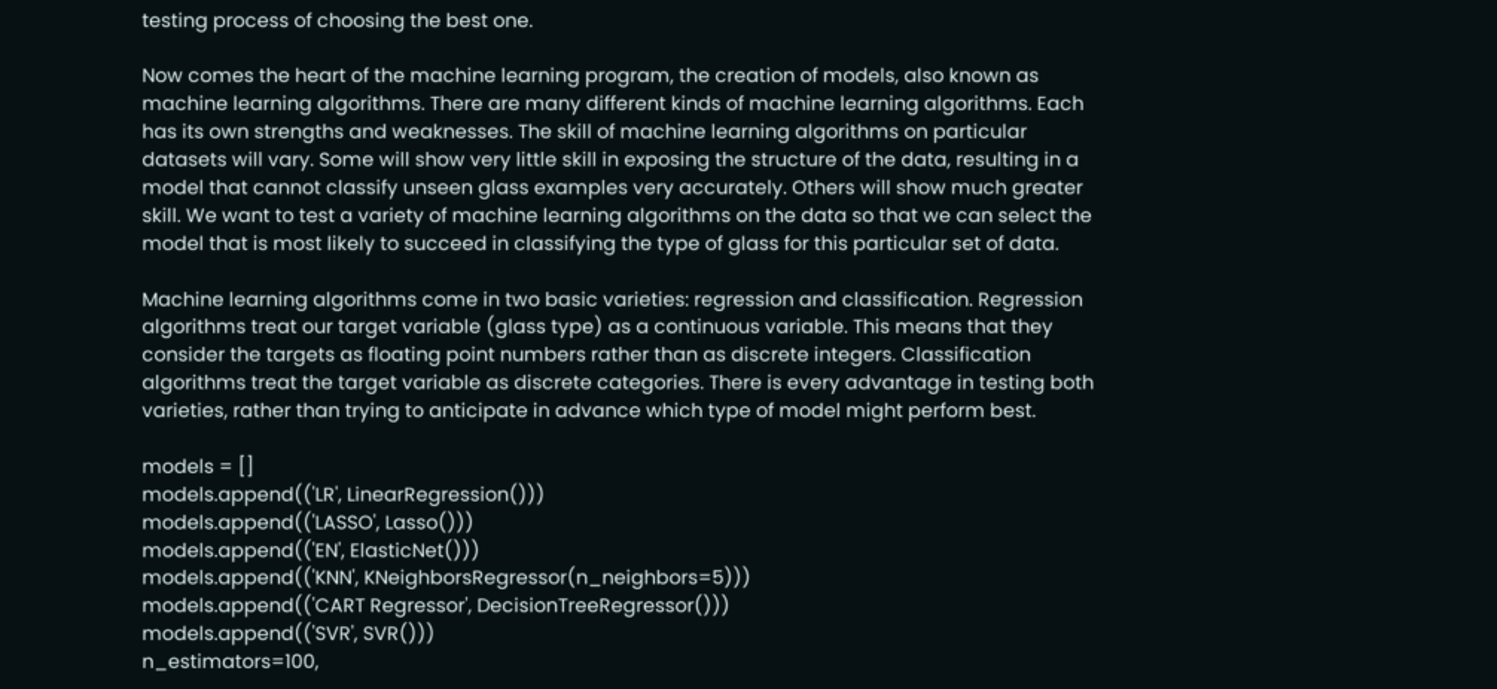testing process of choosing the best one.

Now comes the heart of the machine learning program, the creation of models, also known as machine learning algorithms. There are many different kinds of machine learning algorithms. Each has its own strengths and weaknesses. The skill of machine learning algorithms on particular datasets will vary. Some will show very little skill in exposing the structure of the data, resulting in a model that cannot classify unseen glass examples very accurately. Others will show much greater skill. We want to test a variety of machine learning algorithms on the data so that we can select the model that is most likely to succeed in classifying the type of glass for this particular set of data.

Machine learning algorithms come in two basic varieties: regression and classification. Regression algorithms treat our target variable (glass type) as a continuous variable. This means that they consider the targets as floating point numbers rather than as discrete integers. Classification algorithms treat the target variable as discrete categories. There is every advantage in testing both varieties, rather than trying to anticipate in advance which type of model might perform best.

models = []
models.append(('LR', LinearRegression()))
models.append(('LASSO', Lasso()))
models.append(('EN', ElasticNet()))
models.append(('KNN', KNeighborsRegressor(n_neighbors=5)))
models.append(('CART Regressor', DecisionTreeRegressor()))
models.append(('SVR', SVR()))
n_estimators=100,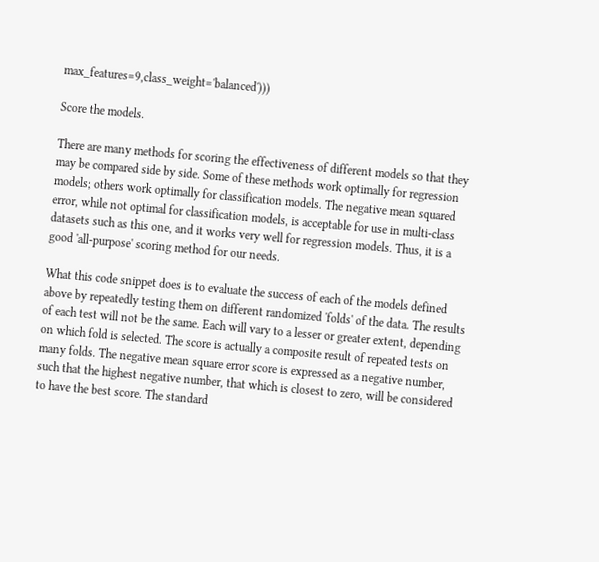max_features=9,class_weight='balanced')))

Score the models.

There are many methods for scoring the effectiveness of different models so that they may be compared side by side. Some of these methods work optimally for regression models; others work optimally for classification models. The negative mean squared error, while not optimal for classification models, is acceptable for use in multi-class datasets such as this one, and it works very well for regression models. Thus, it is a good 'all-purpose' scoring method for our needs.

What this code snippet does is to evaluate the success of each of the models defined above by repeatedly testing them on different randomized 'folds' of the data. The results of each test will not be the same. Each will vary to a lesser or greater extent, depending on which fold is selected. The score is actually a composite result of repeated tests on many folds. The negative mean square error score is expressed as a negative number, such that the highest negative number, that which is closest to zero, will be considered to have the best score. The standard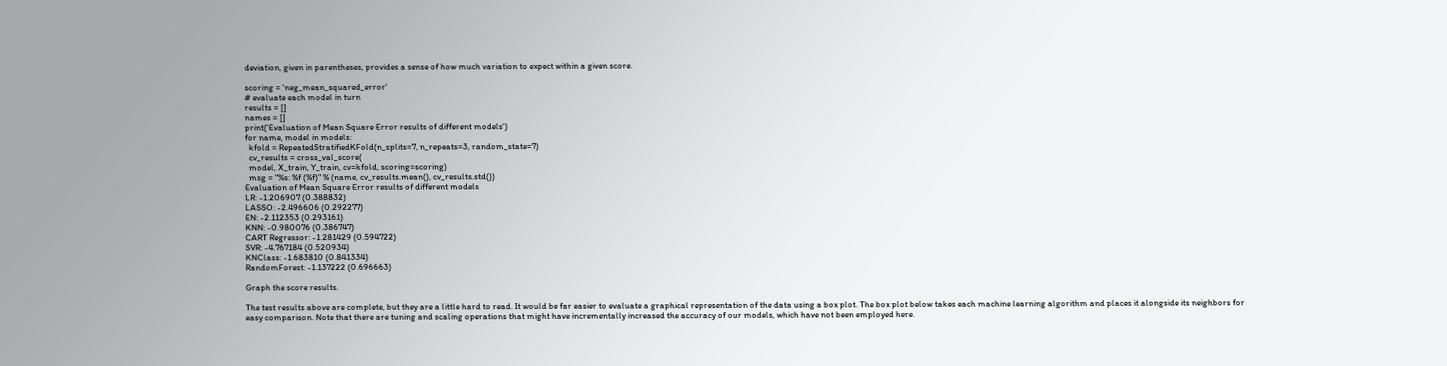deviation, given in parentheses, provides a sense of how much variation to expect within a given score.

scoring = 'neg_mean_squared_error'
# evaluate each model in turn
results = []
names = []
print('Evaluation of Mean Square Error results of different models')
for name, model in models:
  kfold = RepeatedStratifiedKFold(n_splits=7, n_repeats=3, random_state=7)
  cv_results = cross_val_score(
  model, X_train, Y_train, cv=kfold, scoring=scoring)
  msg = "%s: %f (%f)" % (name, cv_results.mean(), cv_results.std())
Evaluation of Mean Square Error results of different models
LR: -1.206907 (0.388832)
LASSO: -2.496606 (0.292277)
EN: -2.112353 (0.293161)
KNN: -0.980076 (0.386747)
CART Regressor: -1.281429 (0.594722)
SVR: -4.767184 (0.520934)
KNClass: -1.683810 (0.841334)
RandomForest: -1.137222 (0.696663)

Graph the score results.

The test results above are complete, but they are a little hard to read. It would be far easier to evaluate a graphical representation of the data using a box plot. The box plot below takes each machine learning algorithm and places it alongside its neighbors for easy comparison. Note that there are tuning and scaling operations that might have incrementally increased the accuracy of our models, which have not been employed here.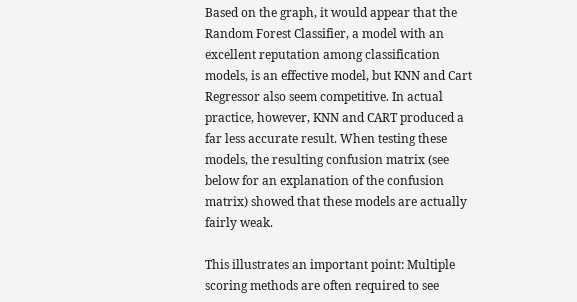Based on the graph, it would appear that the Random Forest Classifier, a model with an excellent reputation among classification models, is an effective model, but KNN and Cart Regressor also seem competitive. In actual practice, however, KNN and CART produced a far less accurate result. When testing these models, the resulting confusion matrix (see below for an explanation of the confusion matrix) showed that these models are actually fairly weak.

This illustrates an important point: Multiple scoring methods are often required to see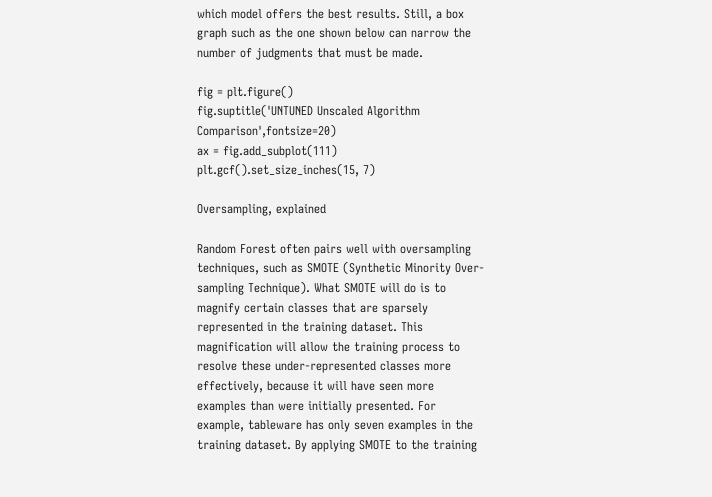which model offers the best results. Still, a box graph such as the one shown below can narrow the number of judgments that must be made.

fig = plt.figure()
fig.suptitle('UNTUNED Unscaled Algorithm Comparison',fontsize=20)
ax = fig.add_subplot(111)
plt.gcf().set_size_inches(15, 7)

Oversampling, explained

Random Forest often pairs well with oversampling techniques, such as SMOTE (Synthetic Minority Over-sampling Technique). What SMOTE will do is to magnify certain classes that are sparsely represented in the training dataset. This magnification will allow the training process to resolve these under-represented classes more effectively, because it will have seen more examples than were initially presented. For example, tableware has only seven examples in the training dataset. By applying SMOTE to the training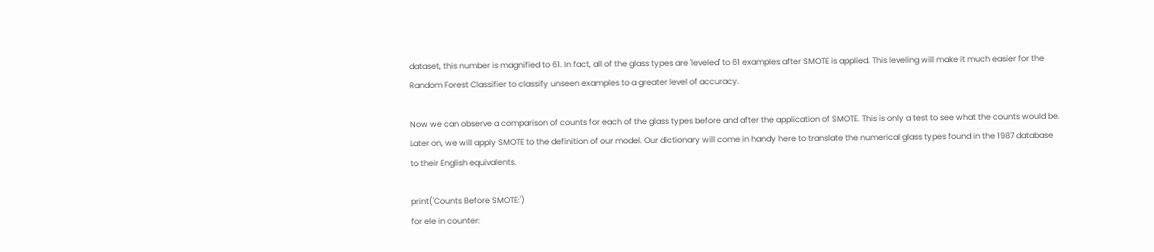dataset, this number is magnified to 61. In fact, all of the glass types are 'leveled' to 61 examples after SMOTE is applied. This leveling will make it much easier for the Random Forest Classifier to classify unseen examples to a greater level of accuracy.

Now we can observe a comparison of counts for each of the glass types before and after the application of SMOTE. This is only a test to see what the counts would be. Later on, we will apply SMOTE to the definition of our model. Our dictionary will come in handy here to translate the numerical glass types found in the 1987 database to their English equivalents.

print('Counts Before SMOTE:')
for ele in counter: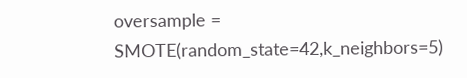oversample = SMOTE(random_state=42,k_neighbors=5)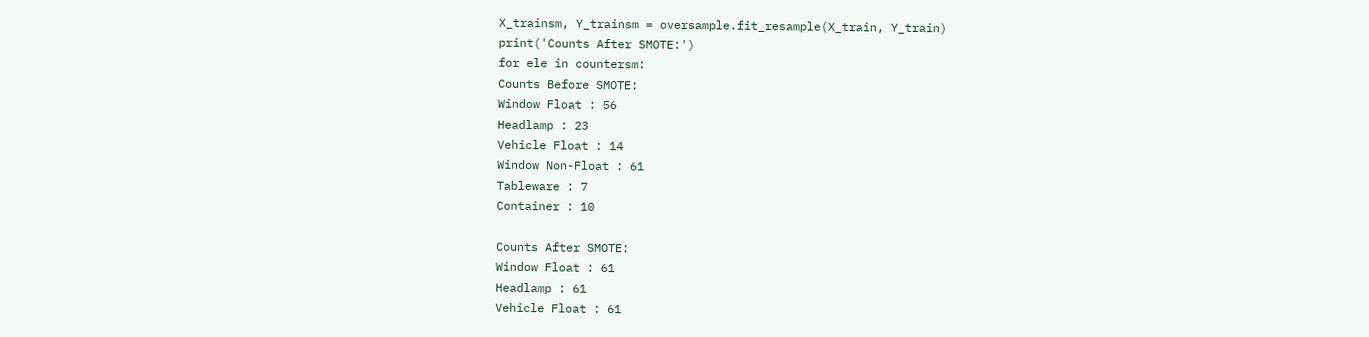X_trainsm, Y_trainsm = oversample.fit_resample(X_train, Y_train)
print('Counts After SMOTE:')
for ele in countersm:
Counts Before SMOTE:
Window Float : 56
Headlamp : 23
Vehicle Float : 14
Window Non-Float : 61
Tableware : 7
Container : 10

Counts After SMOTE:
Window Float : 61
Headlamp : 61
Vehicle Float : 61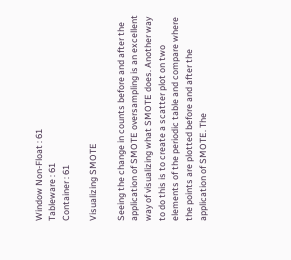Window Non-Float : 61
Tableware : 61
Container : 61

Visualizing SMOTE

Seeing the change in counts before and after the application of SMOTE oversampling is an excellent way of visualizing what SMOTE does. Another way to do this is to create a scatter plot on two elements of the periodic table and compare where the points are plotted before and after the application of SMOTE. The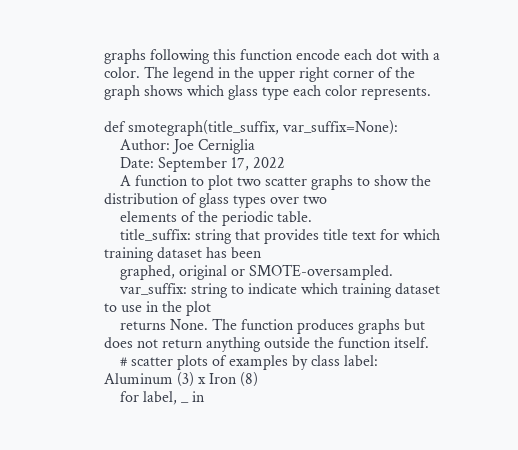graphs following this function encode each dot with a color. The legend in the upper right corner of the graph shows which glass type each color represents.

def smotegraph(title_suffix, var_suffix=None):
    Author: Joe Cerniglia
    Date: September 17, 2022
    A function to plot two scatter graphs to show the distribution of glass types over two
    elements of the periodic table.
    title_suffix: string that provides title text for which training dataset has been
    graphed, original or SMOTE-oversampled.
    var_suffix: string to indicate which training dataset to use in the plot
    returns None. The function produces graphs but does not return anything outside the function itself.
    # scatter plots of examples by class label: Aluminum (3) x Iron (8)
    for label, _ in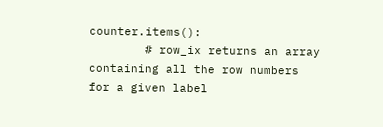counter.items():
        # row_ix returns an array containing all the row numbers for a given label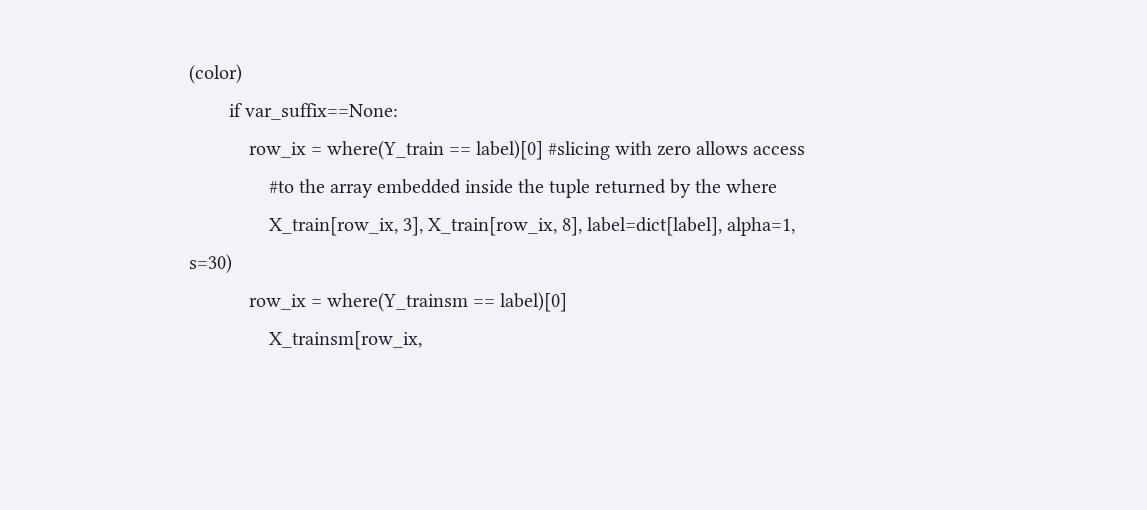(color)
        if var_suffix==None:
            row_ix = where(Y_train == label)[0] #slicing with zero allows access
                #to the array embedded inside the tuple returned by the where
                X_train[row_ix, 3], X_train[row_ix, 8], label=dict[label], alpha=1, s=30)
            row_ix = where(Y_trainsm == label)[0]
                X_trainsm[row_ix,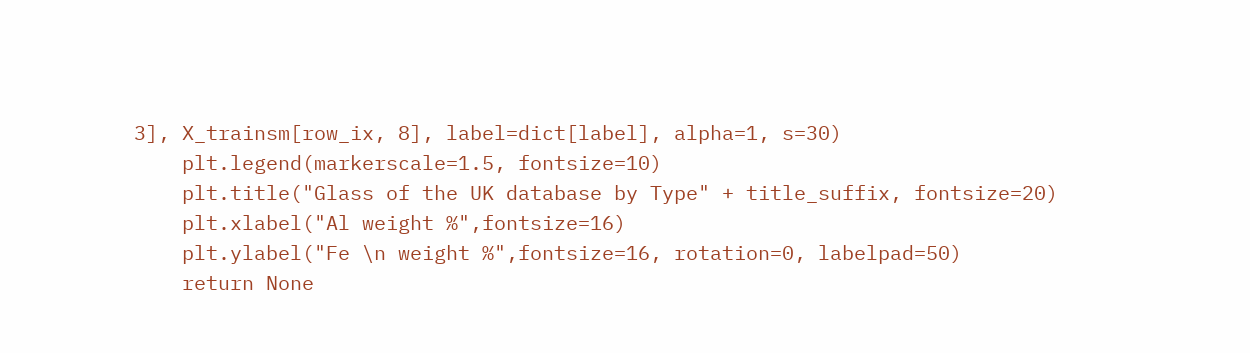3], X_trainsm[row_ix, 8], label=dict[label], alpha=1, s=30)
    plt.legend(markerscale=1.5, fontsize=10)
    plt.title("Glass of the UK database by Type" + title_suffix, fontsize=20)
    plt.xlabel("Al weight %",fontsize=16)
    plt.ylabel("Fe \n weight %",fontsize=16, rotation=0, labelpad=50)
    return None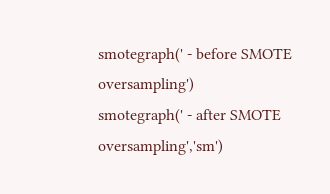smotegraph(' - before SMOTE oversampling')
smotegraph(' - after SMOTE oversampling','sm')